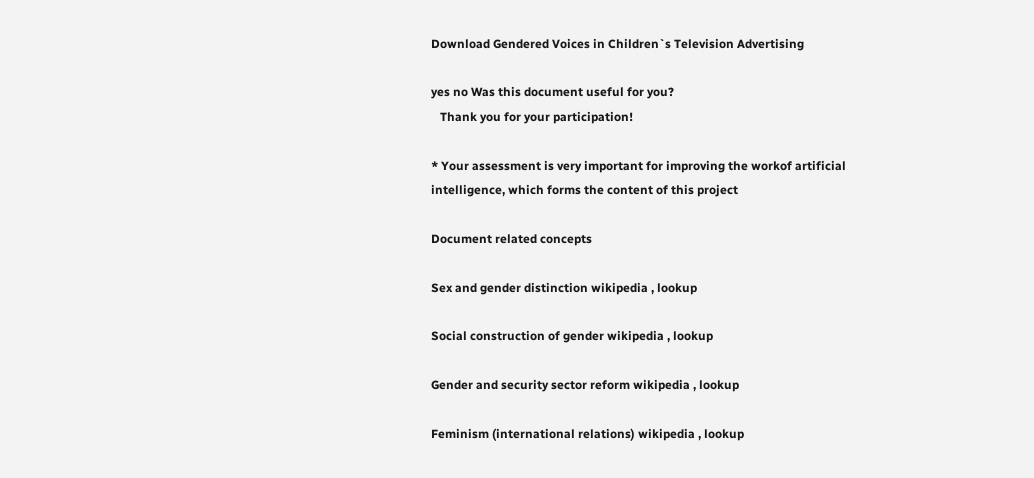Download Gendered Voices in Children`s Television Advertising

yes no Was this document useful for you?
   Thank you for your participation!

* Your assessment is very important for improving the workof artificial intelligence, which forms the content of this project

Document related concepts

Sex and gender distinction wikipedia , lookup

Social construction of gender wikipedia , lookup

Gender and security sector reform wikipedia , lookup

Feminism (international relations) wikipedia , lookup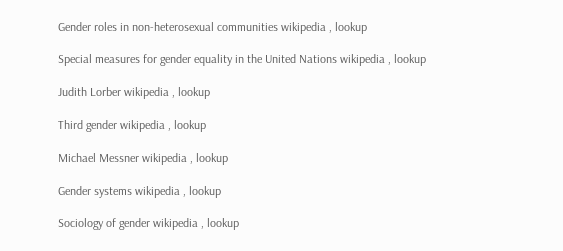Gender roles in non-heterosexual communities wikipedia , lookup

Special measures for gender equality in the United Nations wikipedia , lookup

Judith Lorber wikipedia , lookup

Third gender wikipedia , lookup

Michael Messner wikipedia , lookup

Gender systems wikipedia , lookup

Sociology of gender wikipedia , lookup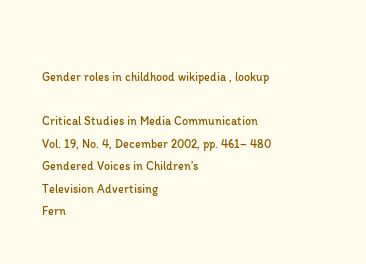Gender roles in childhood wikipedia , lookup

Critical Studies in Media Communication
Vol. 19, No. 4, December 2002, pp. 461– 480
Gendered Voices in Children’s
Television Advertising
Fern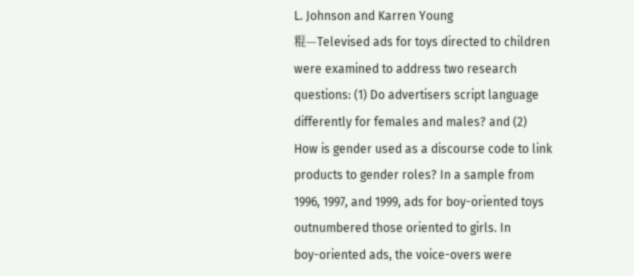L. Johnson and Karren Young
䊐—Televised ads for toys directed to children were examined to address two research
questions: (1) Do advertisers script language differently for females and males? and (2)
How is gender used as a discourse code to link products to gender roles? In a sample from
1996, 1997, and 1999, ads for boy-oriented toys outnumbered those oriented to girls. In
boy-oriented ads, the voice-overs were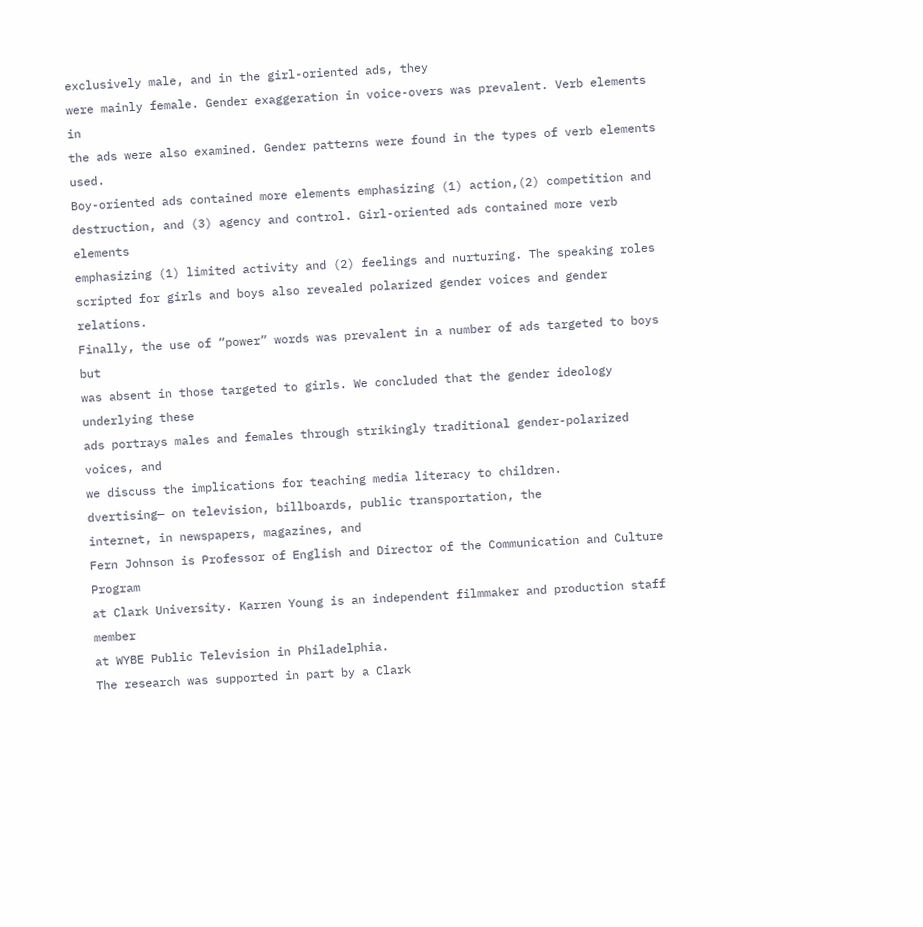exclusively male, and in the girl-oriented ads, they
were mainly female. Gender exaggeration in voice-overs was prevalent. Verb elements in
the ads were also examined. Gender patterns were found in the types of verb elements used.
Boy-oriented ads contained more elements emphasizing (1) action,(2) competition and
destruction, and (3) agency and control. Girl-oriented ads contained more verb elements
emphasizing (1) limited activity and (2) feelings and nurturing. The speaking roles
scripted for girls and boys also revealed polarized gender voices and gender relations.
Finally, the use of “power” words was prevalent in a number of ads targeted to boys but
was absent in those targeted to girls. We concluded that the gender ideology underlying these
ads portrays males and females through strikingly traditional gender-polarized voices, and
we discuss the implications for teaching media literacy to children.
dvertising— on television, billboards, public transportation, the
internet, in newspapers, magazines, and
Fern Johnson is Professor of English and Director of the Communication and Culture Program
at Clark University. Karren Young is an independent filmmaker and production staff member
at WYBE Public Television in Philadelphia.
The research was supported in part by a Clark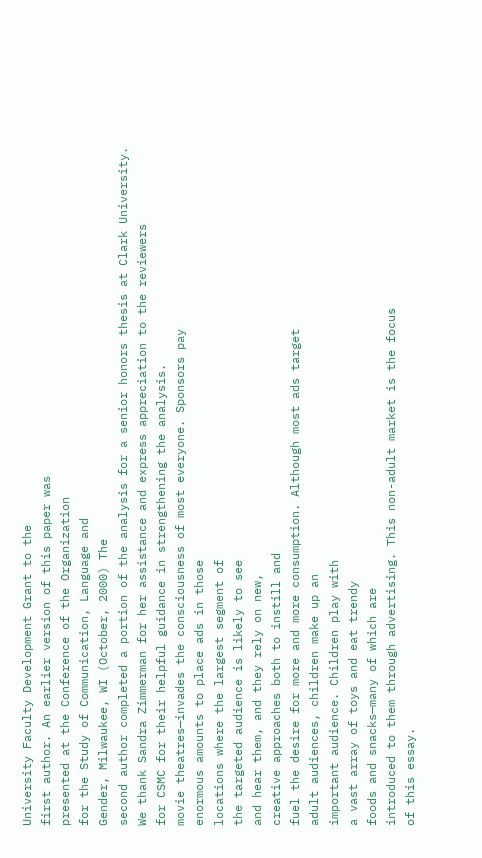University Faculty Development Grant to the
first author. An earlier version of this paper was
presented at the Conference of the Organization
for the Study of Communication, Language and
Gender, Milwaukee, WI (October, 2000) The
second author completed a portion of the analysis for a senior honors thesis at Clark University.
We thank Sandra Zimmerman for her assistance and express appreciation to the reviewers
for CSMC for their helpful guidance in strengthening the analysis.
movie theatres—invades the consciousness of most everyone. Sponsors pay
enormous amounts to place ads in those
locations where the largest segment of
the targeted audience is likely to see
and hear them, and they rely on new,
creative approaches both to instill and
fuel the desire for more and more consumption. Although most ads target
adult audiences, children make up an
important audience. Children play with
a vast array of toys and eat trendy
foods and snacks—many of which are
introduced to them through advertising. This non-adult market is the focus
of this essay.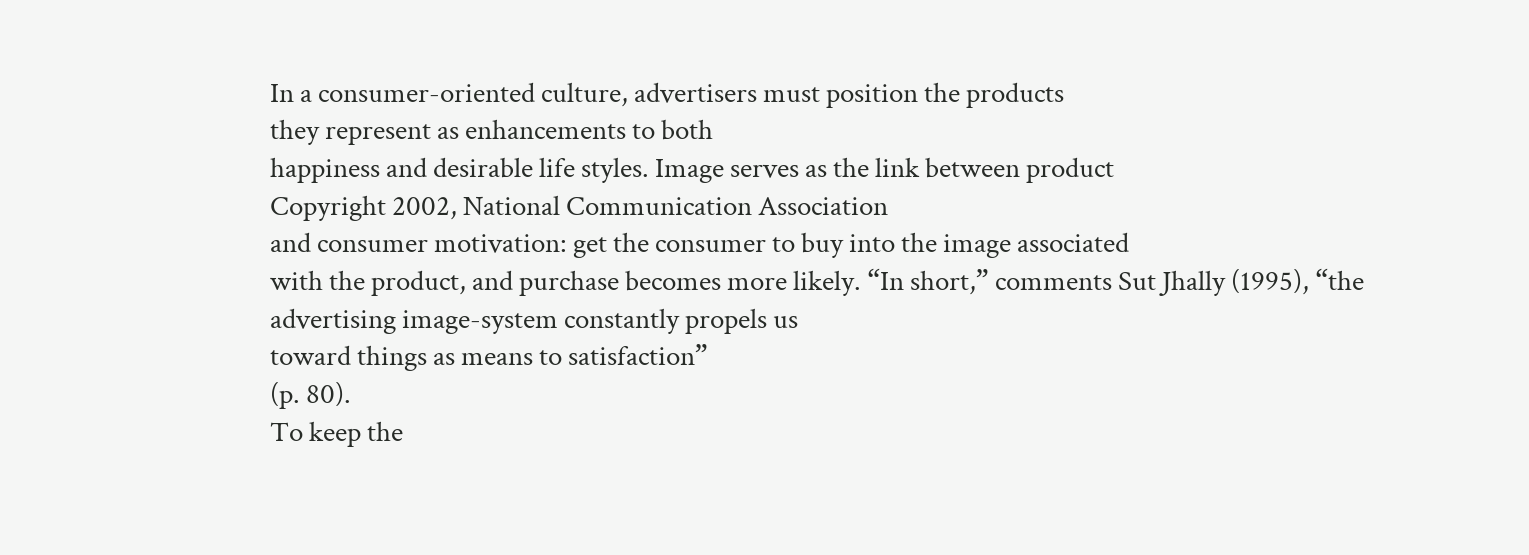In a consumer-oriented culture, advertisers must position the products
they represent as enhancements to both
happiness and desirable life styles. Image serves as the link between product
Copyright 2002, National Communication Association
and consumer motivation: get the consumer to buy into the image associated
with the product, and purchase becomes more likely. “In short,” comments Sut Jhally (1995), “the advertising image-system constantly propels us
toward things as means to satisfaction”
(p. 80).
To keep the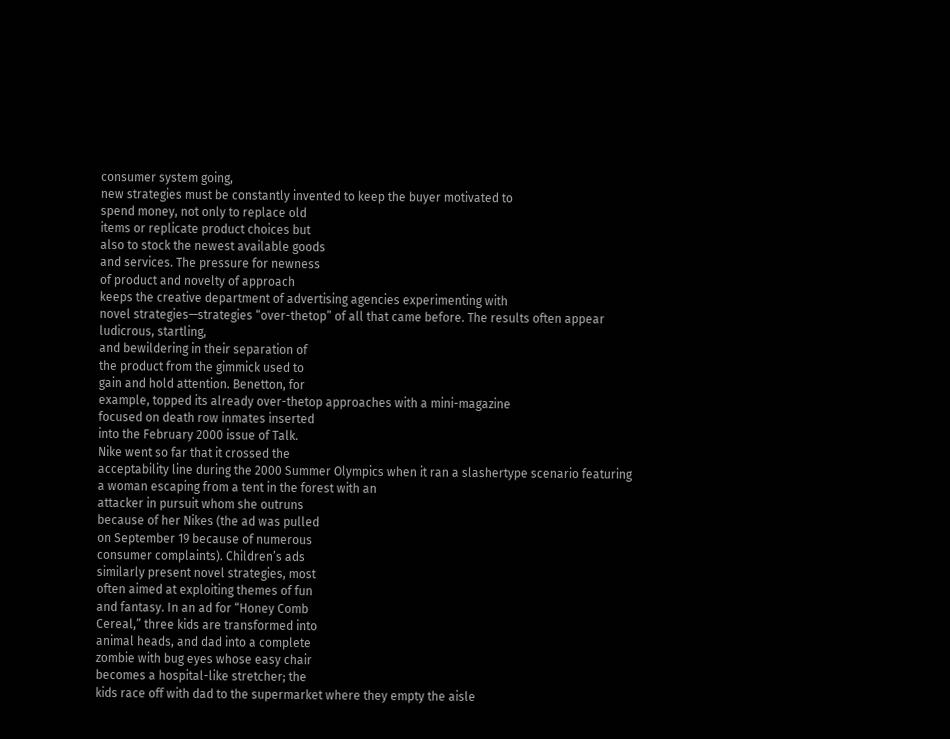consumer system going,
new strategies must be constantly invented to keep the buyer motivated to
spend money, not only to replace old
items or replicate product choices but
also to stock the newest available goods
and services. The pressure for newness
of product and novelty of approach
keeps the creative department of advertising agencies experimenting with
novel strategies—strategies “over-thetop” of all that came before. The results often appear ludicrous, startling,
and bewildering in their separation of
the product from the gimmick used to
gain and hold attention. Benetton, for
example, topped its already over-thetop approaches with a mini-magazine
focused on death row inmates inserted
into the February 2000 issue of Talk.
Nike went so far that it crossed the
acceptability line during the 2000 Summer Olympics when it ran a slashertype scenario featuring a woman escaping from a tent in the forest with an
attacker in pursuit whom she outruns
because of her Nikes (the ad was pulled
on September 19 because of numerous
consumer complaints). Children’s ads
similarly present novel strategies, most
often aimed at exploiting themes of fun
and fantasy. In an ad for “Honey Comb
Cereal,” three kids are transformed into
animal heads, and dad into a complete
zombie with bug eyes whose easy chair
becomes a hospital-like stretcher; the
kids race off with dad to the supermarket where they empty the aisle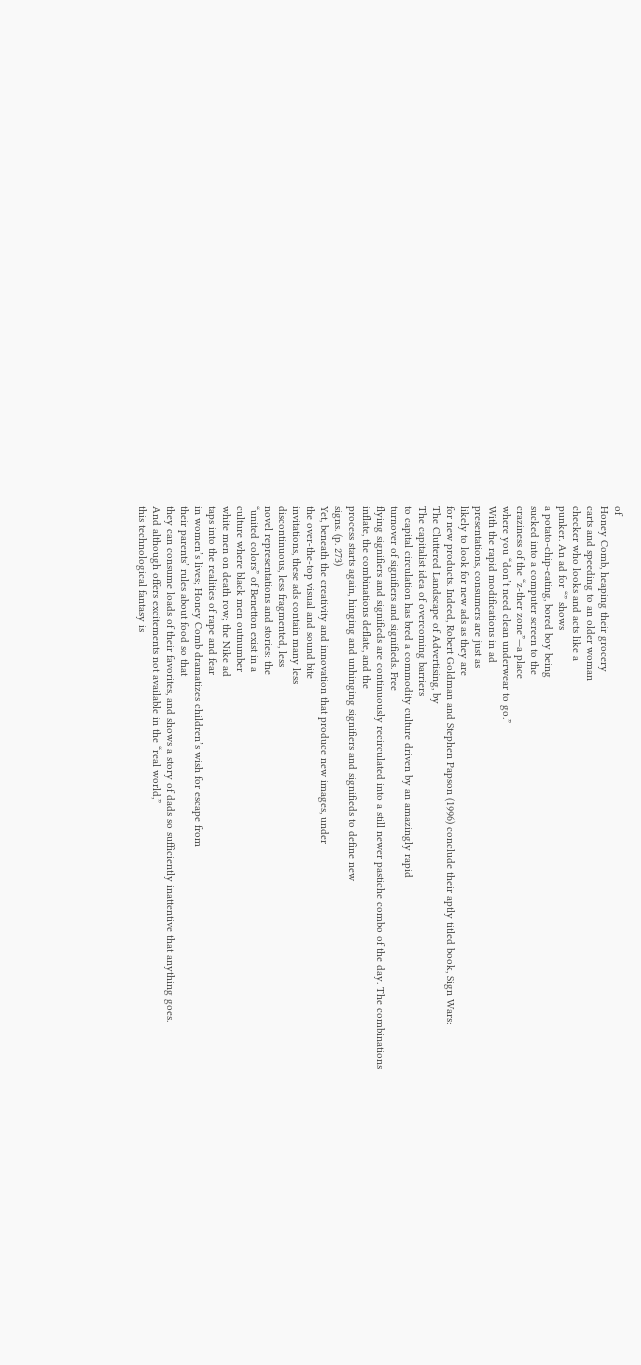of
Honey Comb, heaping their grocery
carts and speeding to an older woman
checker who looks and acts like a
punker. An ad for “” shows
a potato-chip-eating, bored boy being
sucked into a computer screen to the
craziness of the “z-ther zone”—a place
where you “don’t need clean underwear to go.”
With the rapid modifications in ad
presentations, consumers are just as
likely to look for new ads as they are
for new products. Indeed, Robert Goldman and Stephen Papson (1996) conclude their aptly titled book, Sign Wars:
The Cluttered Landscape of Advertising, by
The capitalist idea of overcoming barriers
to capital circulation has bred a commodity culture driven by an amazingly rapid
turnover of signifiers and signifieds. Free
flying signifiers and signifieds are continuously recirculated into a still newer pastiche combo of the day. The combinations
inflate, the combinations deflate, and the
process starts again, hinging and unhinging signifiers and signifieds to define new
signs. (p. 273)
Yet, beneath the creativity and innovation that produce new images, under
the over-the-top visual and sound bite
invitations, these ads contain many less
discontinuous, less fragmented, less
novel representations and stories: the
“united colors” of Benetton exist in a
culture where black men outnumber
white men on death row; the Nike ad
taps into the realities of rape and fear
in women’s lives; Honey Comb dramatizes children’s wish for escape from
their parents’ rules about food so that
they can consume loads of their favorites, and shows a story of dads so sufficiently inattentive that anything goes.
And although offers excitements not available in the “real world,”
this technological fantasy is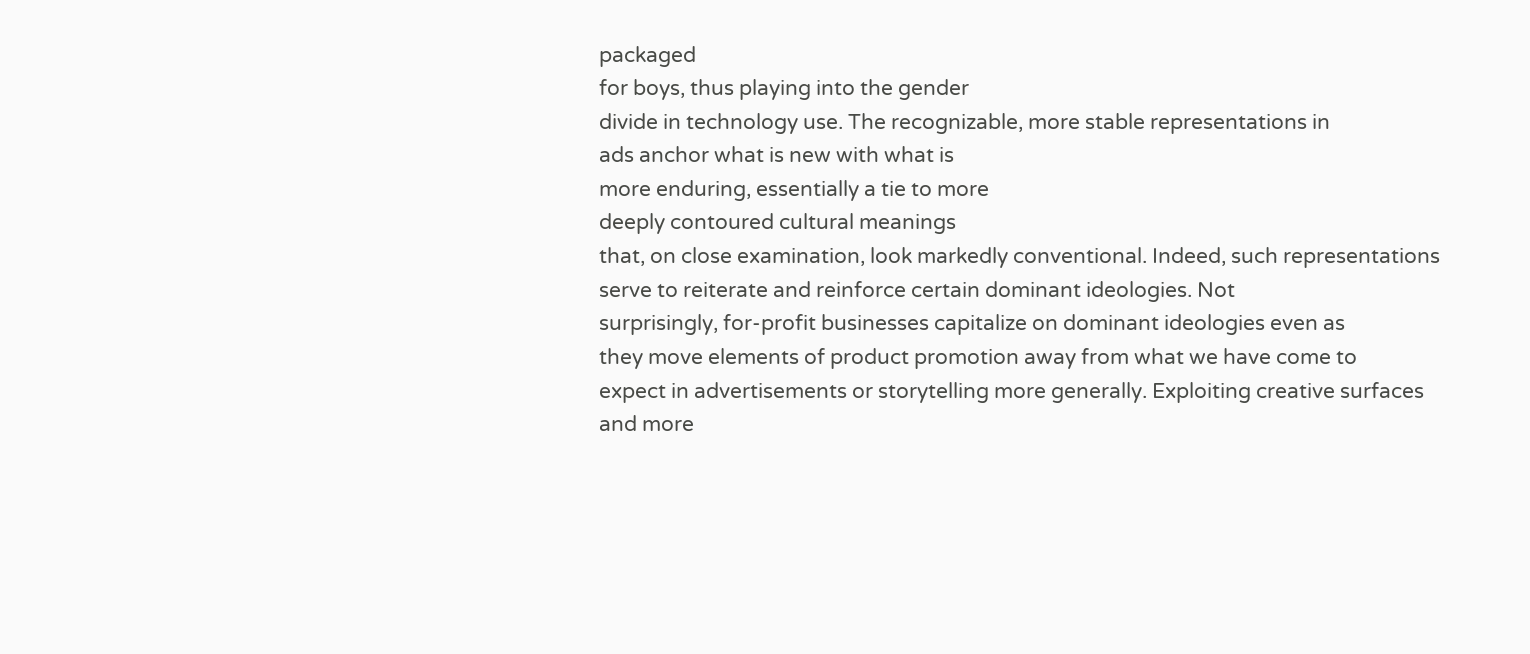packaged
for boys, thus playing into the gender
divide in technology use. The recognizable, more stable representations in
ads anchor what is new with what is
more enduring, essentially a tie to more
deeply contoured cultural meanings
that, on close examination, look markedly conventional. Indeed, such representations serve to reiterate and reinforce certain dominant ideologies. Not
surprisingly, for-profit businesses capitalize on dominant ideologies even as
they move elements of product promotion away from what we have come to
expect in advertisements or storytelling more generally. Exploiting creative surfaces and more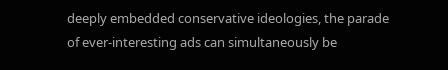deeply embedded conservative ideologies, the parade
of ever-interesting ads can simultaneously be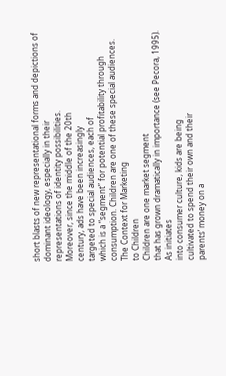short blasts of new representational forms and depictions of dominant ideology, especially in their
representations of identity possibilities.
Moreover, since the middle of the 20th
century, ads have been increasingly
targeted to special audiences, each of
which is a “segment” for potential profitability through consumption. Children are one of these special audiences.
The Context for Marketing
to Children
Children are one market segment
that has grown dramatically in importance (see Pecora, 1995). As initiates
into consumer culture, kids are being
cultivated to spend their own and their
parents’ money on a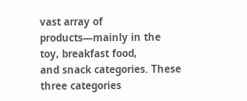vast array of products—mainly in the toy, breakfast food,
and snack categories. These three categories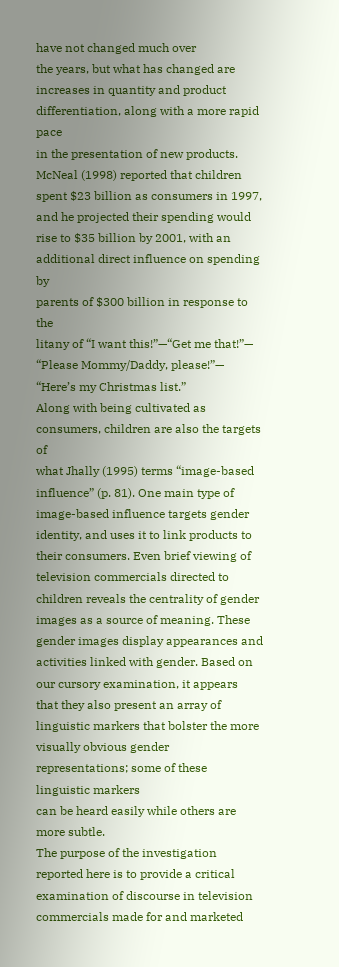have not changed much over
the years, but what has changed are
increases in quantity and product differentiation, along with a more rapid pace
in the presentation of new products.
McNeal (1998) reported that children
spent $23 billion as consumers in 1997,
and he projected their spending would
rise to $35 billion by 2001, with an additional direct influence on spending by
parents of $300 billion in response to the
litany of “I want this!”—“Get me that!”—
“Please Mommy/Daddy, please!”—
“Here’s my Christmas list.”
Along with being cultivated as consumers, children are also the targets of
what Jhally (1995) terms “image-based
influence” (p. 81). One main type of
image-based influence targets gender
identity, and uses it to link products to
their consumers. Even brief viewing of
television commercials directed to children reveals the centrality of gender
images as a source of meaning. These
gender images display appearances and
activities linked with gender. Based on
our cursory examination, it appears
that they also present an array of linguistic markers that bolster the more
visually obvious gender representations; some of these linguistic markers
can be heard easily while others are
more subtle.
The purpose of the investigation reported here is to provide a critical examination of discourse in television
commercials made for and marketed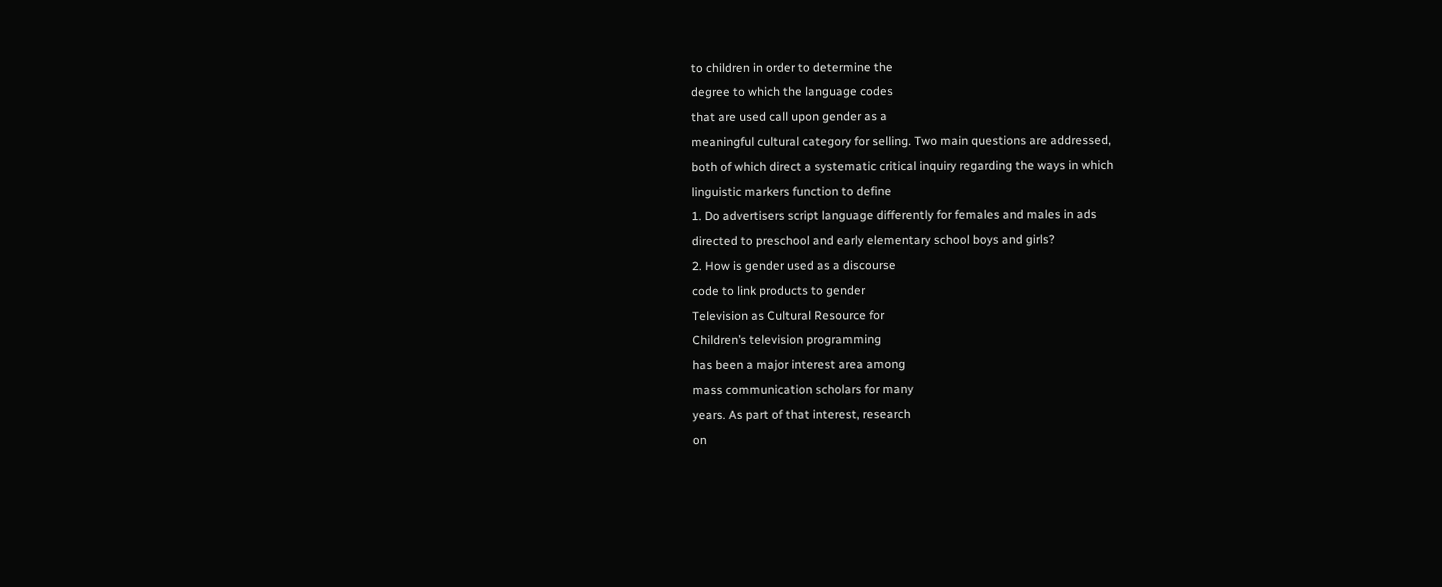to children in order to determine the
degree to which the language codes
that are used call upon gender as a
meaningful cultural category for selling. Two main questions are addressed,
both of which direct a systematic critical inquiry regarding the ways in which
linguistic markers function to define
1. Do advertisers script language differently for females and males in ads
directed to preschool and early elementary school boys and girls?
2. How is gender used as a discourse
code to link products to gender
Television as Cultural Resource for
Children’s television programming
has been a major interest area among
mass communication scholars for many
years. As part of that interest, research
on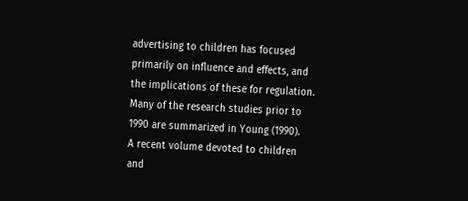advertising to children has focused
primarily on influence and effects, and
the implications of these for regulation.
Many of the research studies prior to
1990 are summarized in Young (1990).
A recent volume devoted to children
and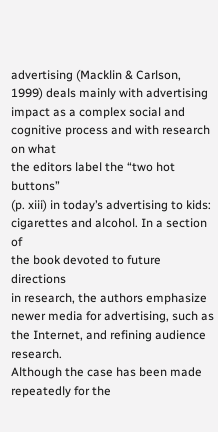advertising (Macklin & Carlson,
1999) deals mainly with advertising
impact as a complex social and cognitive process and with research on what
the editors label the “two hot buttons”
(p. xiii) in today’s advertising to kids:
cigarettes and alcohol. In a section of
the book devoted to future directions
in research, the authors emphasize
newer media for advertising, such as
the Internet, and refining audience research.
Although the case has been made
repeatedly for the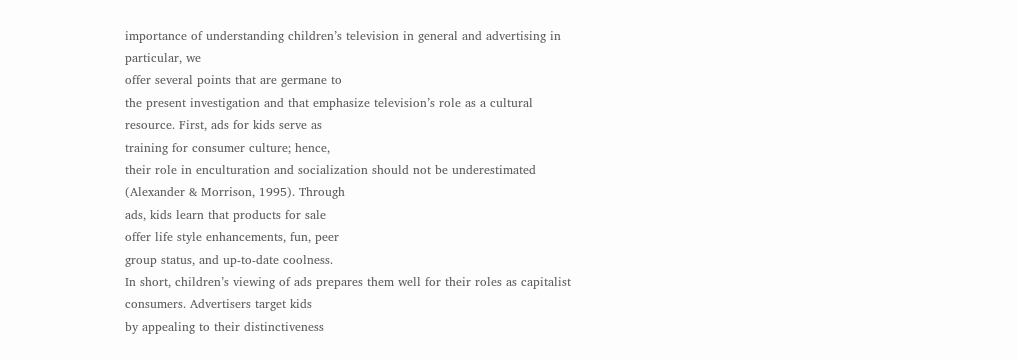importance of understanding children’s television in general and advertising in particular, we
offer several points that are germane to
the present investigation and that emphasize television’s role as a cultural
resource. First, ads for kids serve as
training for consumer culture; hence,
their role in enculturation and socialization should not be underestimated (Alexander & Morrison, 1995). Through
ads, kids learn that products for sale
offer life style enhancements, fun, peer
group status, and up-to-date coolness.
In short, children’s viewing of ads prepares them well for their roles as capitalist consumers. Advertisers target kids
by appealing to their distinctiveness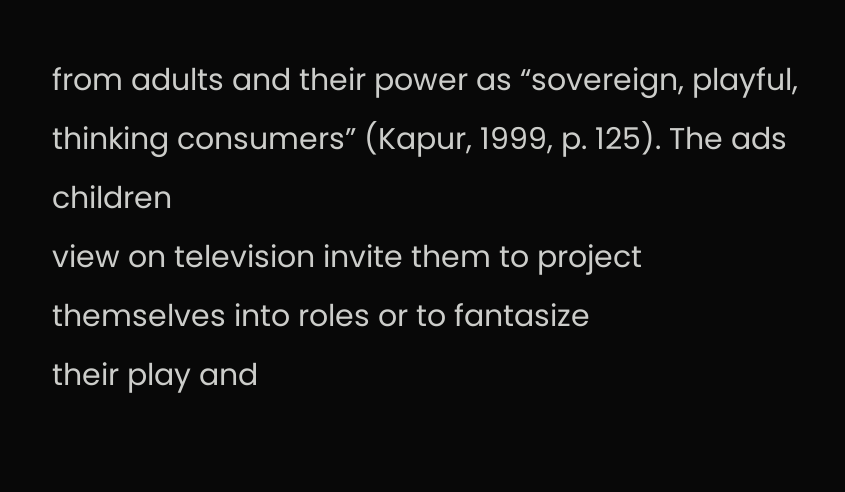from adults and their power as “sovereign, playful, thinking consumers” (Kapur, 1999, p. 125). The ads children
view on television invite them to project
themselves into roles or to fantasize
their play and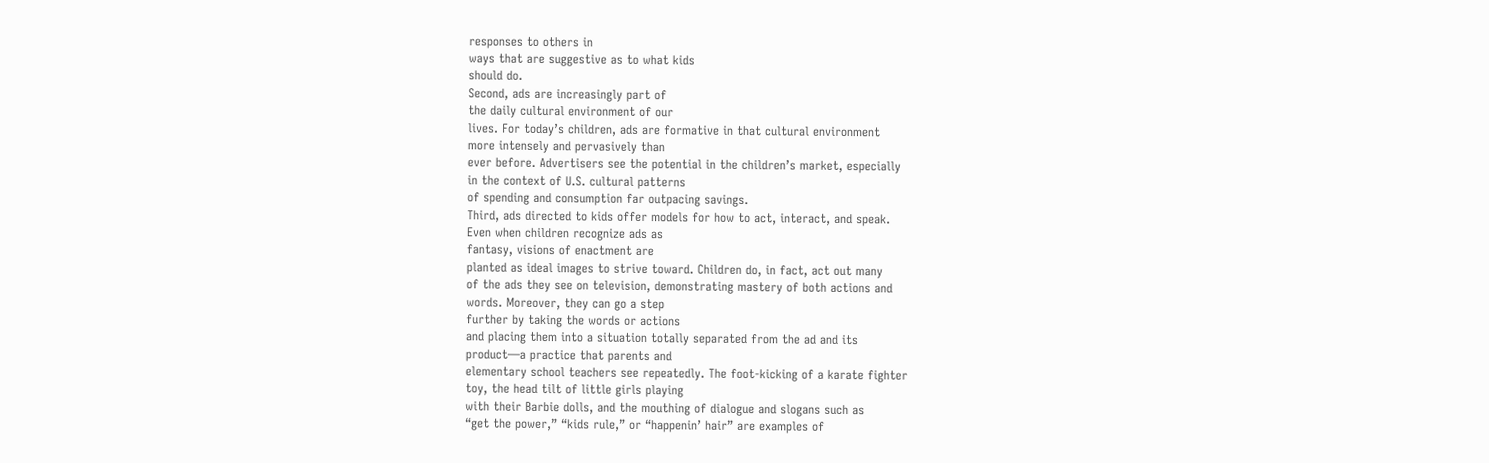responses to others in
ways that are suggestive as to what kids
should do.
Second, ads are increasingly part of
the daily cultural environment of our
lives. For today’s children, ads are formative in that cultural environment
more intensely and pervasively than
ever before. Advertisers see the potential in the children’s market, especially
in the context of U.S. cultural patterns
of spending and consumption far outpacing savings.
Third, ads directed to kids offer models for how to act, interact, and speak.
Even when children recognize ads as
fantasy, visions of enactment are
planted as ideal images to strive toward. Children do, in fact, act out many
of the ads they see on television, demonstrating mastery of both actions and
words. Moreover, they can go a step
further by taking the words or actions
and placing them into a situation totally separated from the ad and its
product—a practice that parents and
elementary school teachers see repeatedly. The foot-kicking of a karate fighter
toy, the head tilt of little girls playing
with their Barbie dolls, and the mouthing of dialogue and slogans such as
“get the power,” “kids rule,” or “happenin’ hair” are examples of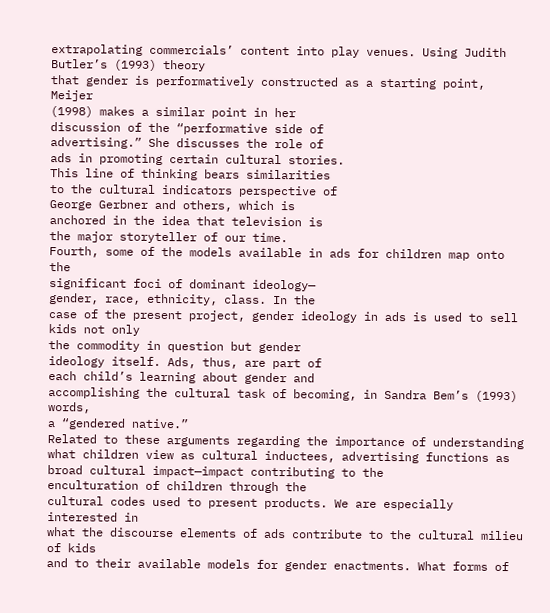extrapolating commercials’ content into play venues. Using Judith Butler’s (1993) theory
that gender is performatively constructed as a starting point, Meijer
(1998) makes a similar point in her
discussion of the “performative side of
advertising.” She discusses the role of
ads in promoting certain cultural stories.
This line of thinking bears similarities
to the cultural indicators perspective of
George Gerbner and others, which is
anchored in the idea that television is
the major storyteller of our time.
Fourth, some of the models available in ads for children map onto the
significant foci of dominant ideology—
gender, race, ethnicity, class. In the
case of the present project, gender ideology in ads is used to sell kids not only
the commodity in question but gender
ideology itself. Ads, thus, are part of
each child’s learning about gender and
accomplishing the cultural task of becoming, in Sandra Bem’s (1993) words,
a “gendered native.”
Related to these arguments regarding the importance of understanding
what children view as cultural inductees, advertising functions as broad cultural impact—impact contributing to the
enculturation of children through the
cultural codes used to present products. We are especially interested in
what the discourse elements of ads contribute to the cultural milieu of kids
and to their available models for gender enactments. What forms of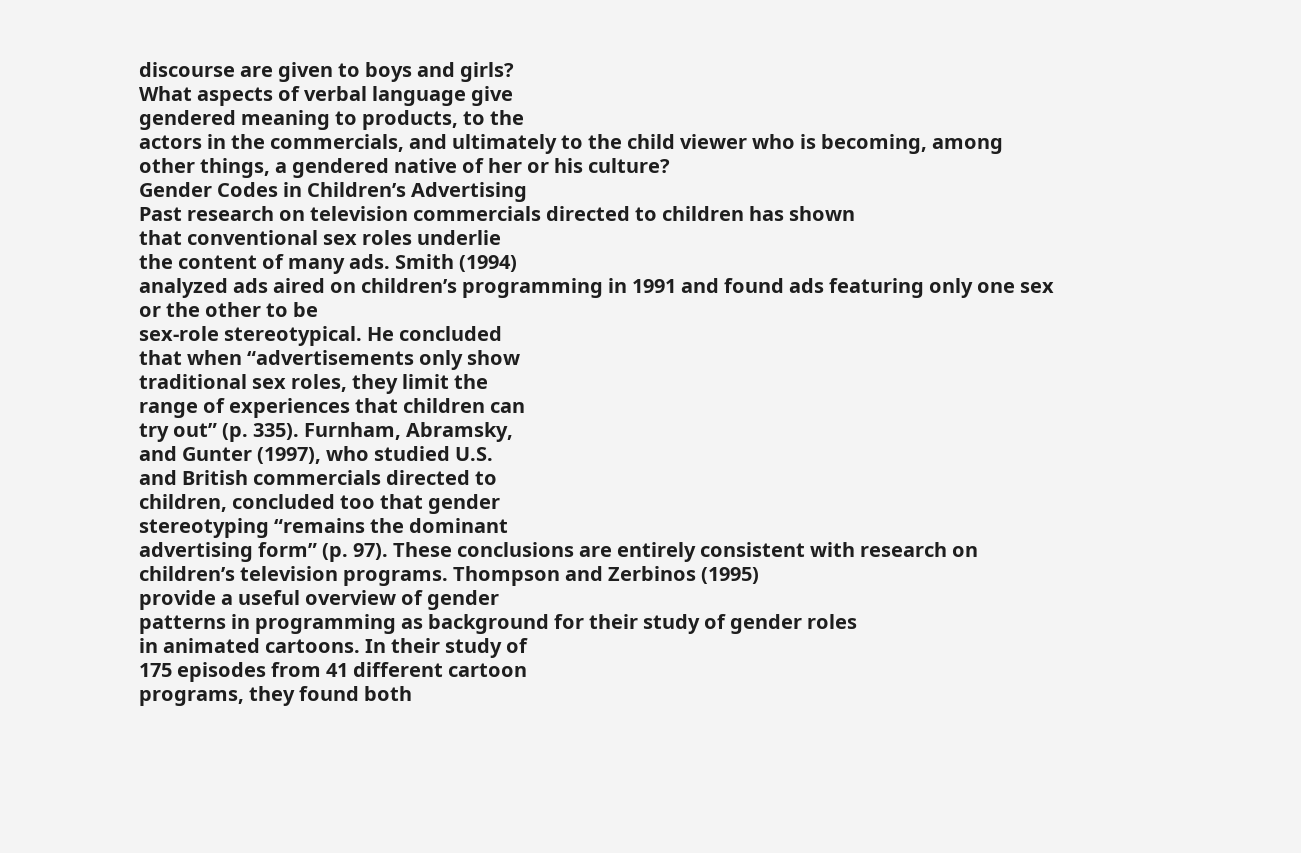discourse are given to boys and girls?
What aspects of verbal language give
gendered meaning to products, to the
actors in the commercials, and ultimately to the child viewer who is becoming, among other things, a gendered native of her or his culture?
Gender Codes in Children’s Advertising
Past research on television commercials directed to children has shown
that conventional sex roles underlie
the content of many ads. Smith (1994)
analyzed ads aired on children’s programming in 1991 and found ads featuring only one sex or the other to be
sex-role stereotypical. He concluded
that when “advertisements only show
traditional sex roles, they limit the
range of experiences that children can
try out” (p. 335). Furnham, Abramsky,
and Gunter (1997), who studied U.S.
and British commercials directed to
children, concluded too that gender
stereotyping “remains the dominant
advertising form” (p. 97). These conclusions are entirely consistent with research on children’s television programs. Thompson and Zerbinos (1995)
provide a useful overview of gender
patterns in programming as background for their study of gender roles
in animated cartoons. In their study of
175 episodes from 41 different cartoon
programs, they found both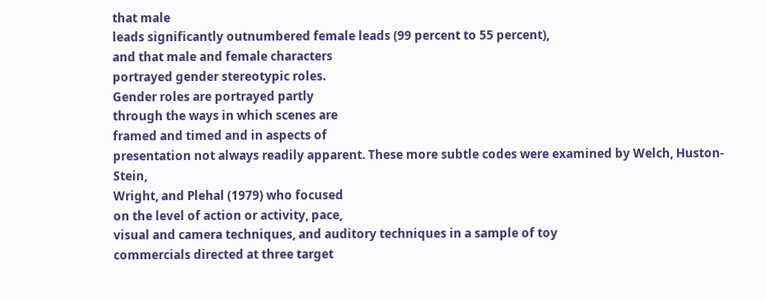that male
leads significantly outnumbered female leads (99 percent to 55 percent),
and that male and female characters
portrayed gender stereotypic roles.
Gender roles are portrayed partly
through the ways in which scenes are
framed and timed and in aspects of
presentation not always readily apparent. These more subtle codes were examined by Welch, Huston-Stein,
Wright, and Plehal (1979) who focused
on the level of action or activity, pace,
visual and camera techniques, and auditory techniques in a sample of toy
commercials directed at three target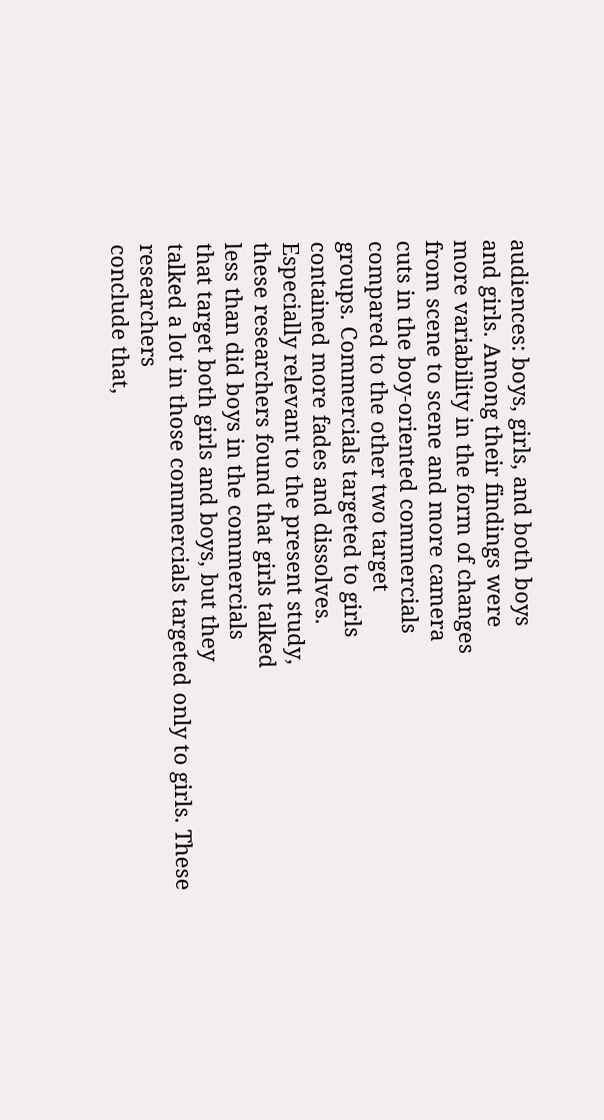audiences: boys, girls, and both boys
and girls. Among their findings were
more variability in the form of changes
from scene to scene and more camera
cuts in the boy-oriented commercials
compared to the other two target
groups. Commercials targeted to girls
contained more fades and dissolves.
Especially relevant to the present study,
these researchers found that girls talked
less than did boys in the commercials
that target both girls and boys, but they
talked a lot in those commercials targeted only to girls. These researchers
conclude that,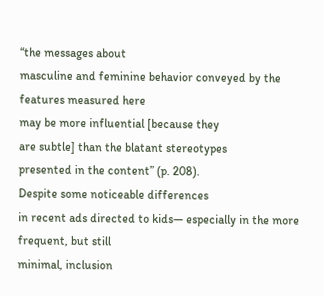“the messages about
masculine and feminine behavior conveyed by the features measured here
may be more influential [because they
are subtle] than the blatant stereotypes
presented in the content” (p. 208).
Despite some noticeable differences
in recent ads directed to kids— especially in the more frequent, but still
minimal, inclusion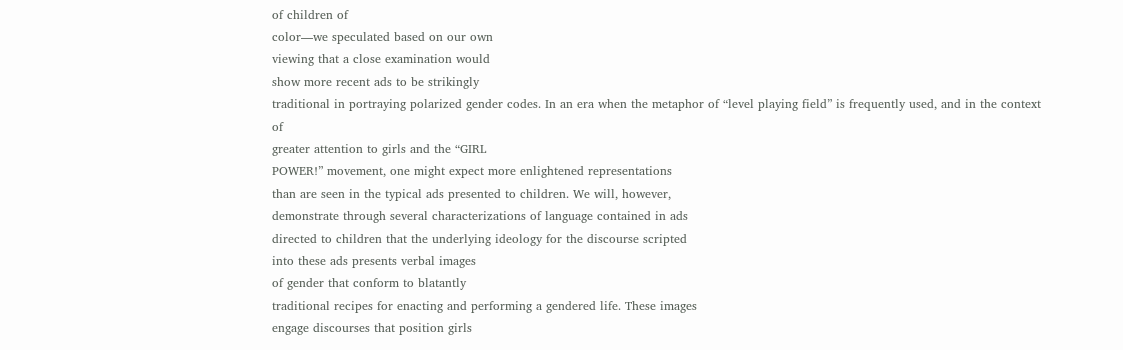of children of
color—we speculated based on our own
viewing that a close examination would
show more recent ads to be strikingly
traditional in portraying polarized gender codes. In an era when the metaphor of “level playing field” is frequently used, and in the context of
greater attention to girls and the “GIRL
POWER!” movement, one might expect more enlightened representations
than are seen in the typical ads presented to children. We will, however,
demonstrate through several characterizations of language contained in ads
directed to children that the underlying ideology for the discourse scripted
into these ads presents verbal images
of gender that conform to blatantly
traditional recipes for enacting and performing a gendered life. These images
engage discourses that position girls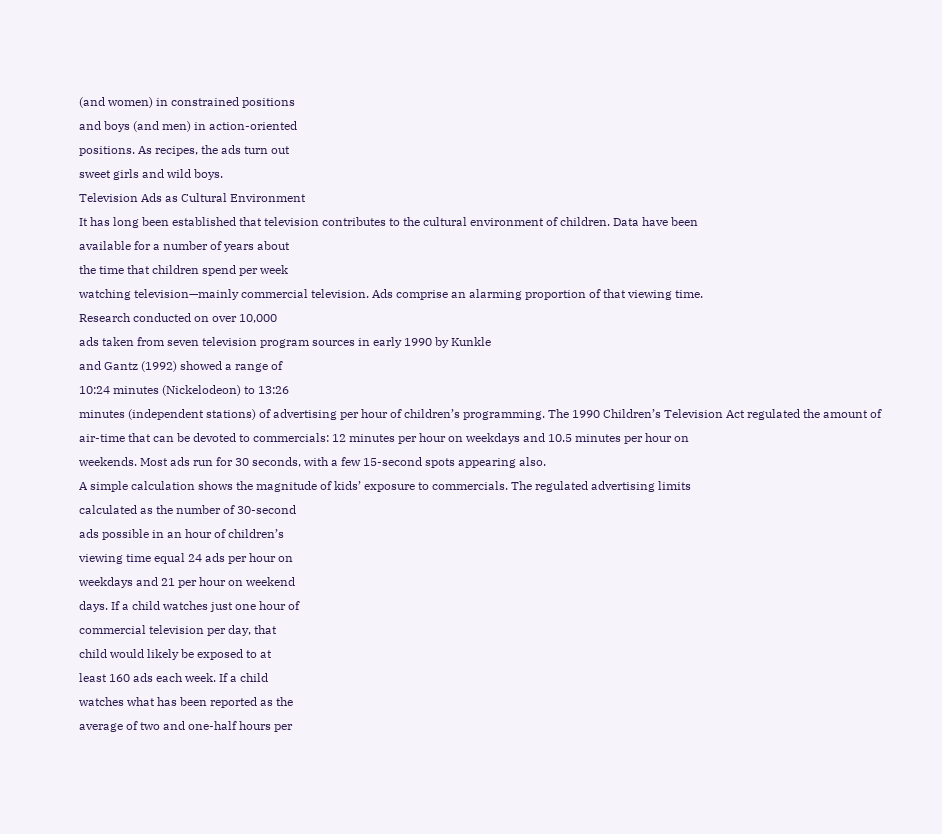(and women) in constrained positions
and boys (and men) in action-oriented
positions. As recipes, the ads turn out
sweet girls and wild boys.
Television Ads as Cultural Environment
It has long been established that television contributes to the cultural environment of children. Data have been
available for a number of years about
the time that children spend per week
watching television—mainly commercial television. Ads comprise an alarming proportion of that viewing time.
Research conducted on over 10,000
ads taken from seven television program sources in early 1990 by Kunkle
and Gantz (1992) showed a range of
10:24 minutes (Nickelodeon) to 13:26
minutes (independent stations) of advertising per hour of children’s programming. The 1990 Children’s Television Act regulated the amount of
air-time that can be devoted to commercials: 12 minutes per hour on weekdays and 10.5 minutes per hour on
weekends. Most ads run for 30 seconds, with a few 15-second spots appearing also.
A simple calculation shows the magnitude of kids’ exposure to commercials. The regulated advertising limits
calculated as the number of 30-second
ads possible in an hour of children’s
viewing time equal 24 ads per hour on
weekdays and 21 per hour on weekend
days. If a child watches just one hour of
commercial television per day, that
child would likely be exposed to at
least 160 ads each week. If a child
watches what has been reported as the
average of two and one-half hours per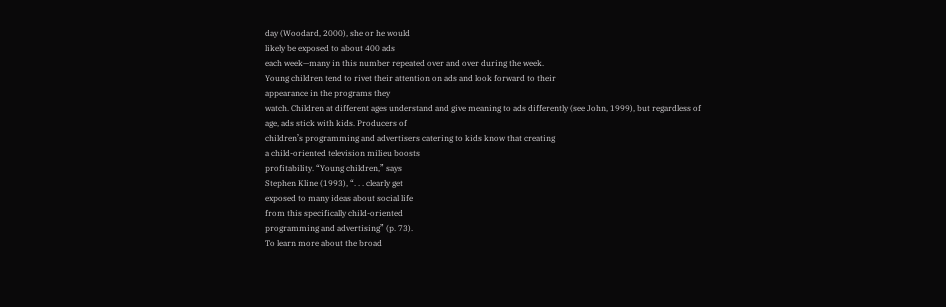day (Woodard, 2000), she or he would
likely be exposed to about 400 ads
each week—many in this number repeated over and over during the week.
Young children tend to rivet their attention on ads and look forward to their
appearance in the programs they
watch. Children at different ages understand and give meaning to ads differently (see John, 1999), but regardless of
age, ads stick with kids. Producers of
children’s programming and advertisers catering to kids know that creating
a child-oriented television milieu boosts
profitability. “Young children,” says
Stephen Kline (1993), “. . . clearly get
exposed to many ideas about social life
from this specifically child-oriented
programming and advertising” (p. 73).
To learn more about the broad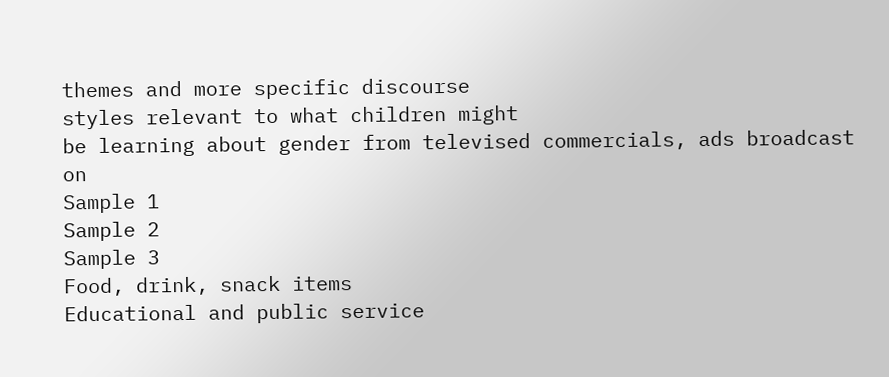themes and more specific discourse
styles relevant to what children might
be learning about gender from televised commercials, ads broadcast on
Sample 1
Sample 2
Sample 3
Food, drink, snack items
Educational and public service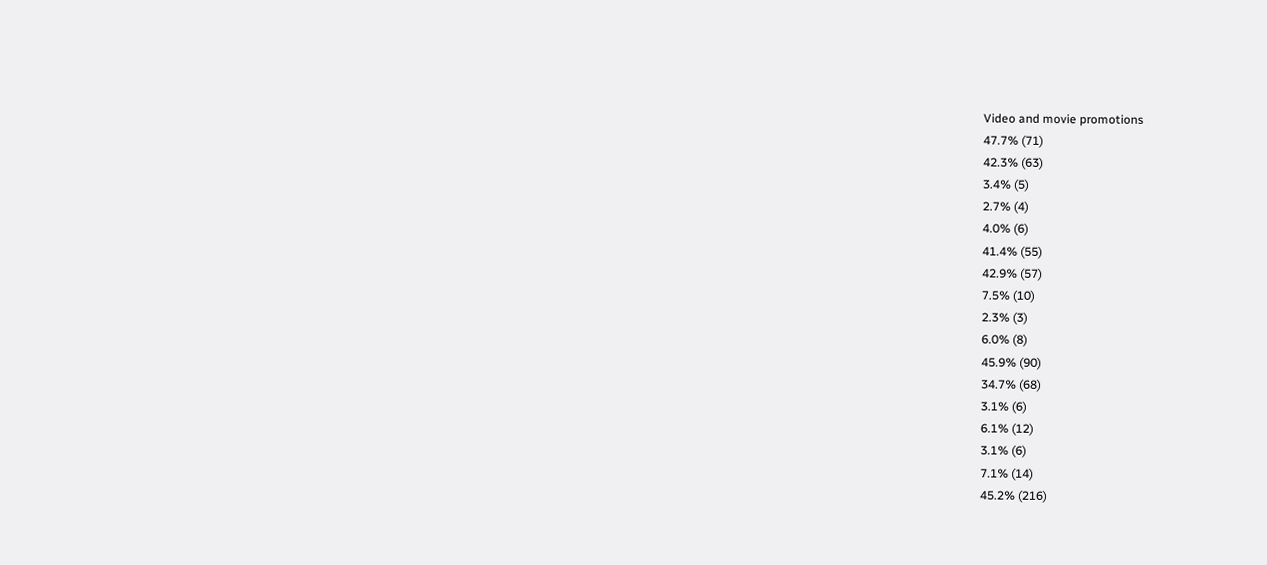Video and movie promotions
47.7% (71)
42.3% (63)
3.4% (5)
2.7% (4)
4.0% (6)
41.4% (55)
42.9% (57)
7.5% (10)
2.3% (3)
6.0% (8)
45.9% (90)
34.7% (68)
3.1% (6)
6.1% (12)
3.1% (6)
7.1% (14)
45.2% (216)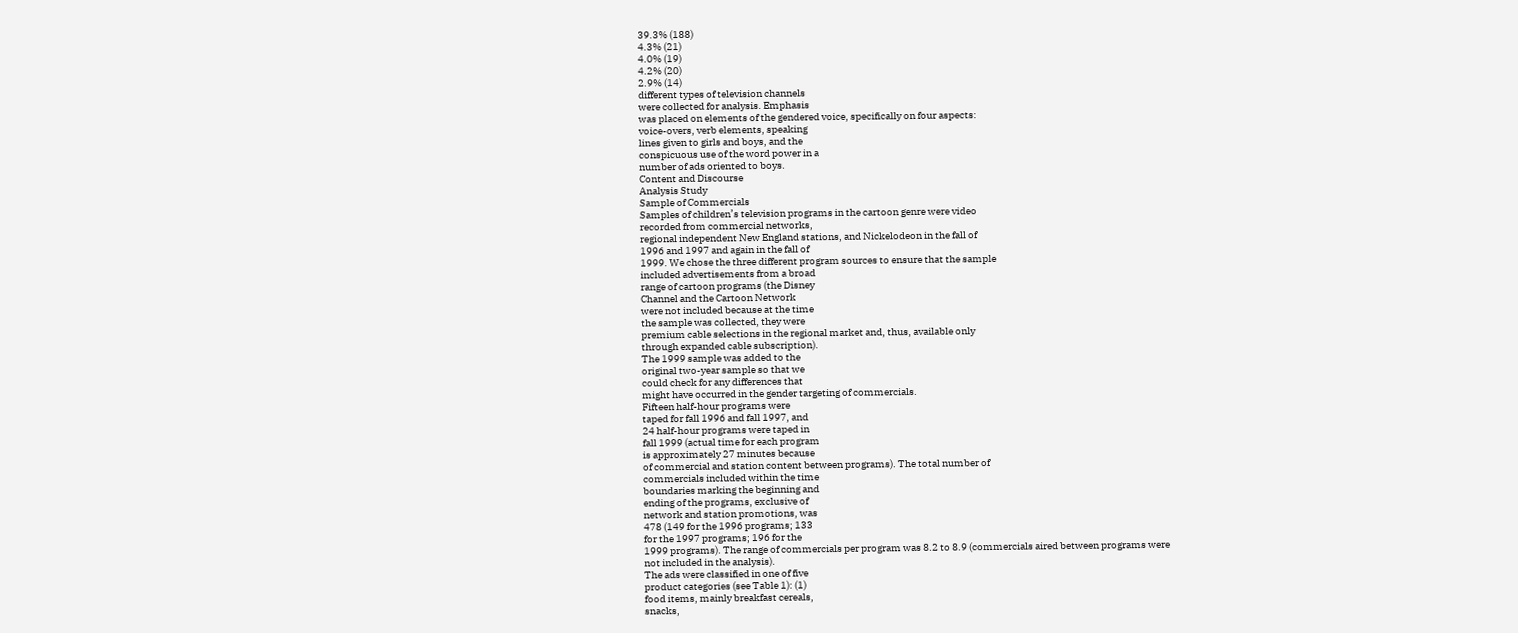39.3% (188)
4.3% (21)
4.0% (19)
4.2% (20)
2.9% (14)
different types of television channels
were collected for analysis. Emphasis
was placed on elements of the gendered voice, specifically on four aspects:
voice-overs, verb elements, speaking
lines given to girls and boys, and the
conspicuous use of the word power in a
number of ads oriented to boys.
Content and Discourse
Analysis Study
Sample of Commercials
Samples of children’s television programs in the cartoon genre were video
recorded from commercial networks,
regional independent New England stations, and Nickelodeon in the fall of
1996 and 1997 and again in the fall of
1999. We chose the three different program sources to ensure that the sample
included advertisements from a broad
range of cartoon programs (the Disney
Channel and the Cartoon Network
were not included because at the time
the sample was collected, they were
premium cable selections in the regional market and, thus, available only
through expanded cable subscription).
The 1999 sample was added to the
original two-year sample so that we
could check for any differences that
might have occurred in the gender targeting of commercials.
Fifteen half-hour programs were
taped for fall 1996 and fall 1997, and
24 half-hour programs were taped in
fall 1999 (actual time for each program
is approximately 27 minutes because
of commercial and station content between programs). The total number of
commercials included within the time
boundaries marking the beginning and
ending of the programs, exclusive of
network and station promotions, was
478 (149 for the 1996 programs; 133
for the 1997 programs; 196 for the
1999 programs). The range of commercials per program was 8.2 to 8.9 (commercials aired between programs were
not included in the analysis).
The ads were classified in one of five
product categories (see Table 1): (1)
food items, mainly breakfast cereals,
snacks,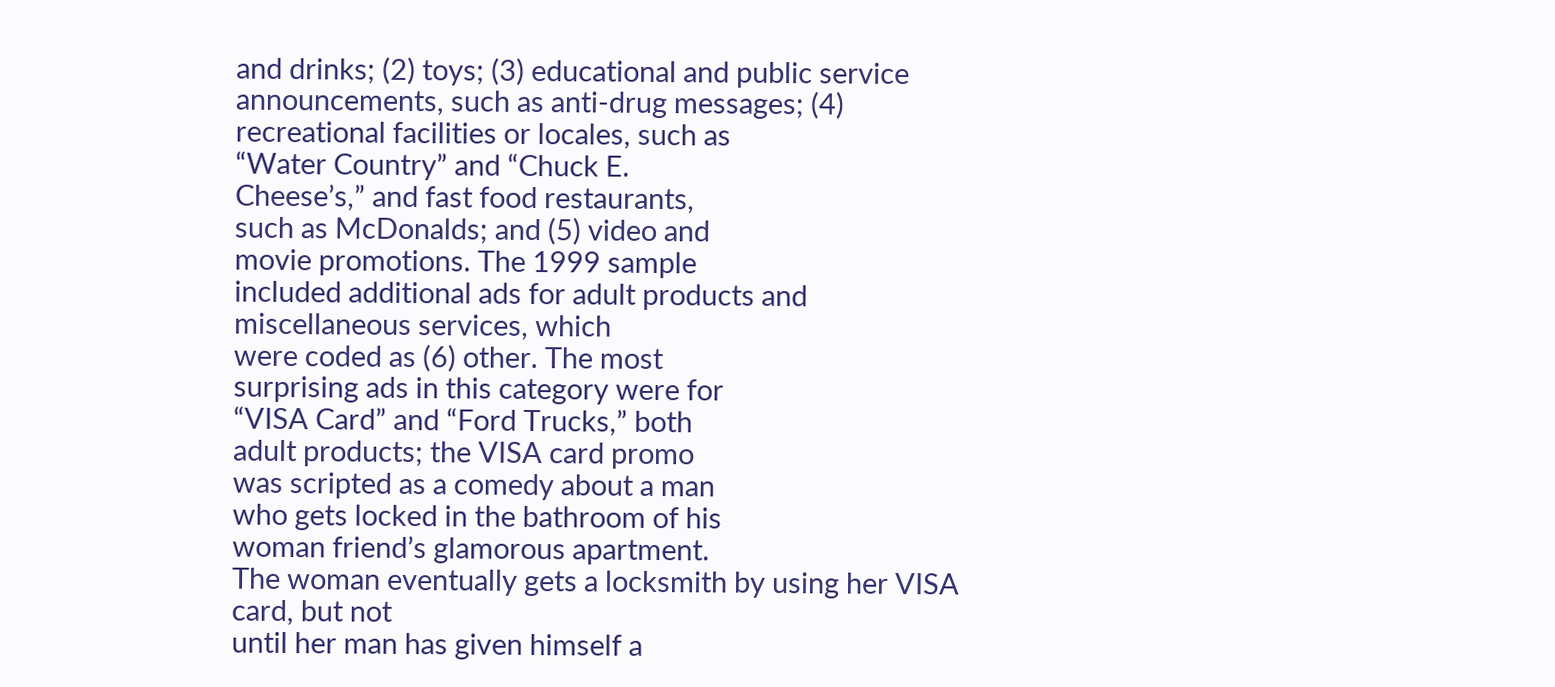and drinks; (2) toys; (3) educational and public service announcements, such as anti-drug messages; (4)
recreational facilities or locales, such as
“Water Country” and “Chuck E.
Cheese’s,” and fast food restaurants,
such as McDonalds; and (5) video and
movie promotions. The 1999 sample
included additional ads for adult products and miscellaneous services, which
were coded as (6) other. The most
surprising ads in this category were for
“VISA Card” and “Ford Trucks,” both
adult products; the VISA card promo
was scripted as a comedy about a man
who gets locked in the bathroom of his
woman friend’s glamorous apartment.
The woman eventually gets a locksmith by using her VISA card, but not
until her man has given himself a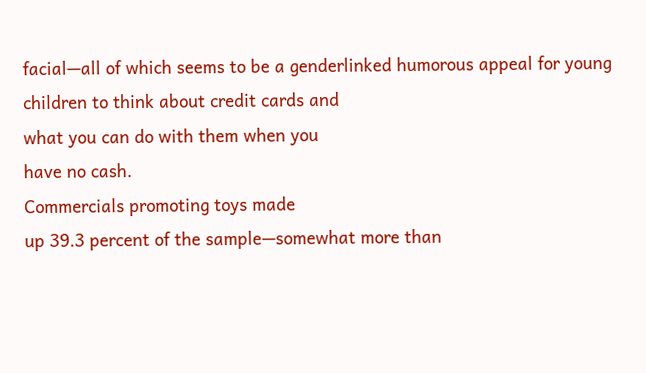facial—all of which seems to be a genderlinked humorous appeal for young children to think about credit cards and
what you can do with them when you
have no cash.
Commercials promoting toys made
up 39.3 percent of the sample—somewhat more than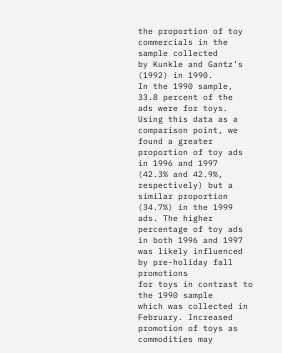the proportion of toy
commercials in the sample collected
by Kunkle and Gantz’s (1992) in 1990.
In the 1990 sample, 33.8 percent of the
ads were for toys. Using this data as a
comparison point, we found a greater
proportion of toy ads in 1996 and 1997
(42.3% and 42.9%, respectively) but a
similar proportion (34.7%) in the 1999
ads. The higher percentage of toy ads
in both 1996 and 1997 was likely influenced by pre-holiday fall promotions
for toys in contrast to the 1990 sample
which was collected in February. Increased promotion of toys as commodities may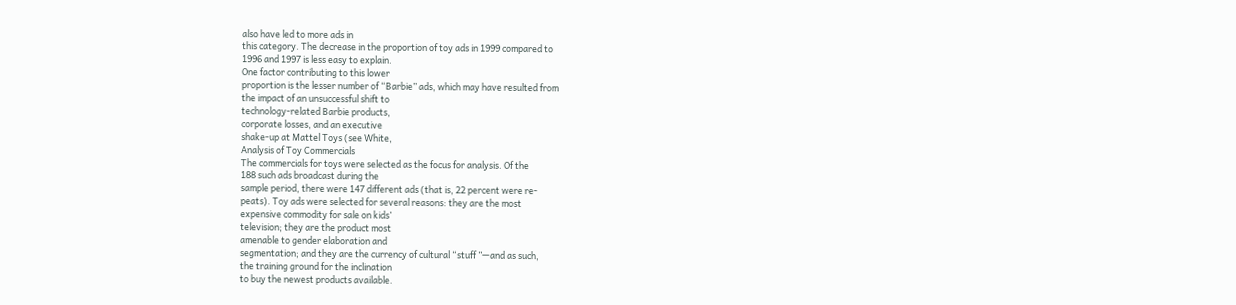also have led to more ads in
this category. The decrease in the proportion of toy ads in 1999 compared to
1996 and 1997 is less easy to explain.
One factor contributing to this lower
proportion is the lesser number of “Barbie” ads, which may have resulted from
the impact of an unsuccessful shift to
technology-related Barbie products,
corporate losses, and an executive
shake-up at Mattel Toys (see White,
Analysis of Toy Commercials
The commercials for toys were selected as the focus for analysis. Of the
188 such ads broadcast during the
sample period, there were 147 different ads (that is, 22 percent were re-
peats). Toy ads were selected for several reasons: they are the most
expensive commodity for sale on kids’
television; they are the product most
amenable to gender elaboration and
segmentation; and they are the currency of cultural “stuff ”—and as such,
the training ground for the inclination
to buy the newest products available.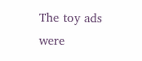The toy ads were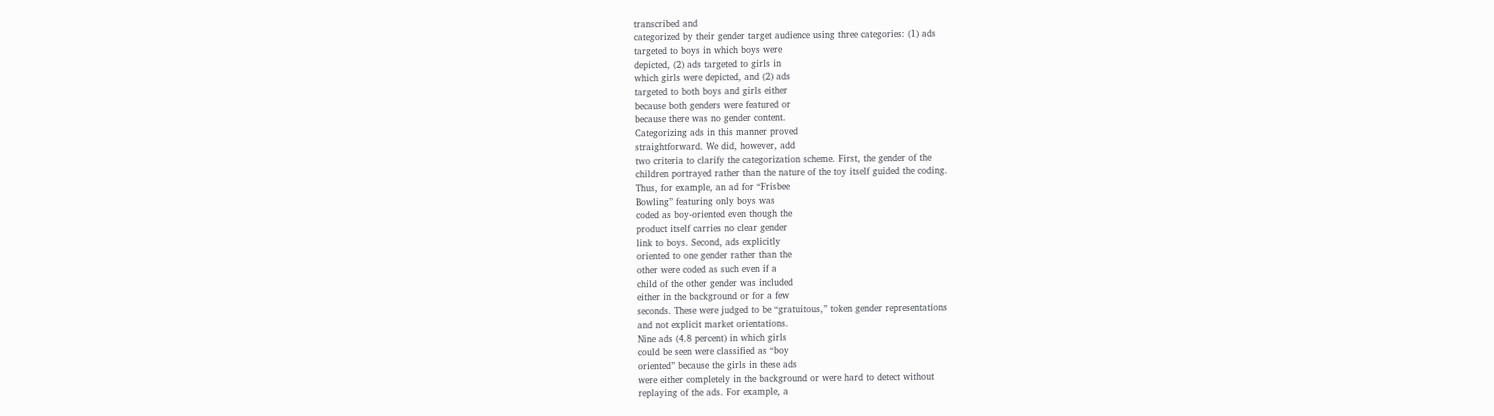transcribed and
categorized by their gender target audience using three categories: (1) ads
targeted to boys in which boys were
depicted, (2) ads targeted to girls in
which girls were depicted, and (2) ads
targeted to both boys and girls either
because both genders were featured or
because there was no gender content.
Categorizing ads in this manner proved
straightforward. We did, however, add
two criteria to clarify the categorization scheme. First, the gender of the
children portrayed rather than the nature of the toy itself guided the coding.
Thus, for example, an ad for “Frisbee
Bowling” featuring only boys was
coded as boy-oriented even though the
product itself carries no clear gender
link to boys. Second, ads explicitly
oriented to one gender rather than the
other were coded as such even if a
child of the other gender was included
either in the background or for a few
seconds. These were judged to be “gratuitous,” token gender representations
and not explicit market orientations.
Nine ads (4.8 percent) in which girls
could be seen were classified as “boy
oriented” because the girls in these ads
were either completely in the background or were hard to detect without
replaying of the ads. For example, a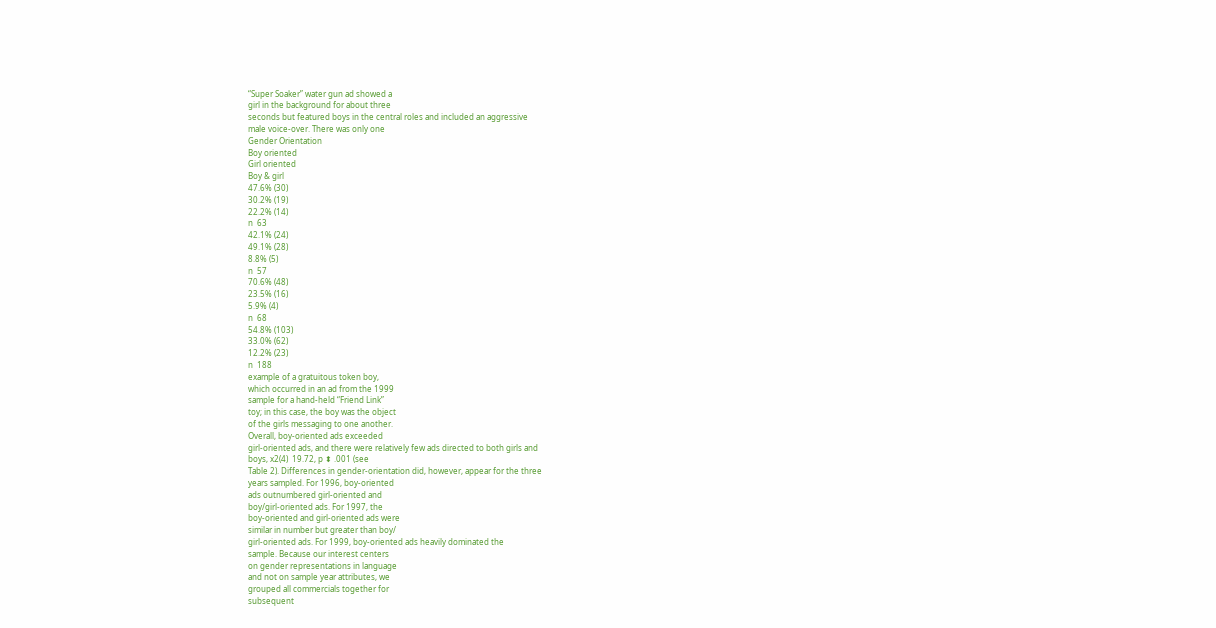“Super Soaker” water gun ad showed a
girl in the background for about three
seconds but featured boys in the central roles and included an aggressive
male voice-over. There was only one
Gender Orientation
Boy oriented
Girl oriented
Boy & girl
47.6% (30)
30.2% (19)
22.2% (14)
n  63
42.1% (24)
49.1% (28)
8.8% (5)
n  57
70.6% (48)
23.5% (16)
5.9% (4)
n  68
54.8% (103)
33.0% (62)
12.2% (23)
n  188
example of a gratuitous token boy,
which occurred in an ad from the 1999
sample for a hand-held “Friend Link”
toy; in this case, the boy was the object
of the girls messaging to one another.
Overall, boy-oriented ads exceeded
girl-oriented ads, and there were relatively few ads directed to both girls and
boys, x2(4)  19.72, p ⬍ .001 (see
Table 2). Differences in gender-orientation did, however, appear for the three
years sampled. For 1996, boy-oriented
ads outnumbered girl-oriented and
boy/girl-oriented ads. For 1997, the
boy-oriented and girl-oriented ads were
similar in number but greater than boy/
girl-oriented ads. For 1999, boy-oriented ads heavily dominated the
sample. Because our interest centers
on gender representations in language
and not on sample year attributes, we
grouped all commercials together for
subsequent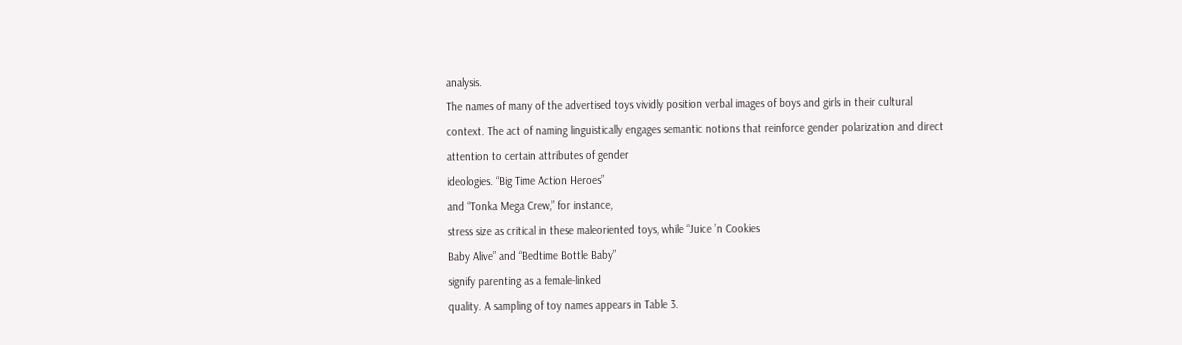analysis.
The names of many of the advertised toys vividly position verbal images of boys and girls in their cultural
context. The act of naming linguistically engages semantic notions that reinforce gender polarization and direct
attention to certain attributes of gender
ideologies. “Big Time Action Heroes”
and “Tonka Mega Crew,” for instance,
stress size as critical in these maleoriented toys, while “Juice ’n Cookies
Baby Alive” and “Bedtime Bottle Baby”
signify parenting as a female-linked
quality. A sampling of toy names appears in Table 3.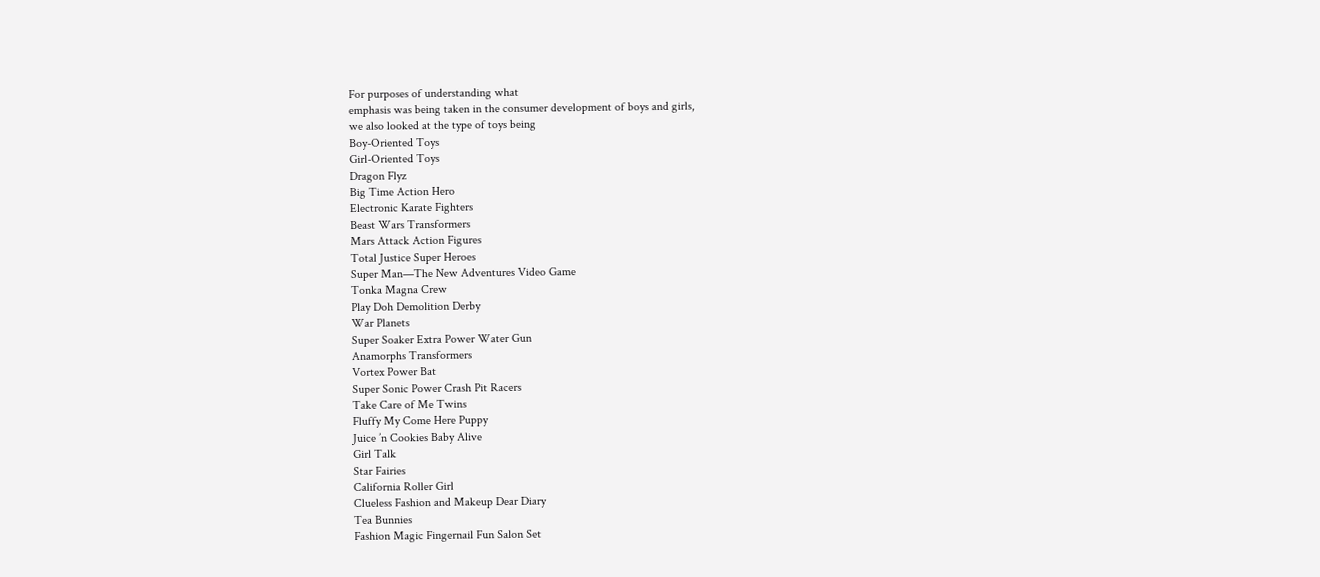For purposes of understanding what
emphasis was being taken in the consumer development of boys and girls,
we also looked at the type of toys being
Boy-Oriented Toys
Girl-Oriented Toys
Dragon Flyz
Big Time Action Hero
Electronic Karate Fighters
Beast Wars Transformers
Mars Attack Action Figures
Total Justice Super Heroes
Super Man—The New Adventures Video Game
Tonka Magna Crew
Play Doh Demolition Derby
War Planets
Super Soaker Extra Power Water Gun
Anamorphs Transformers
Vortex Power Bat
Super Sonic Power Crash Pit Racers
Take Care of Me Twins
Fluffy My Come Here Puppy
Juice ’n Cookies Baby Alive
Girl Talk
Star Fairies
California Roller Girl
Clueless Fashion and Makeup Dear Diary
Tea Bunnies
Fashion Magic Fingernail Fun Salon Set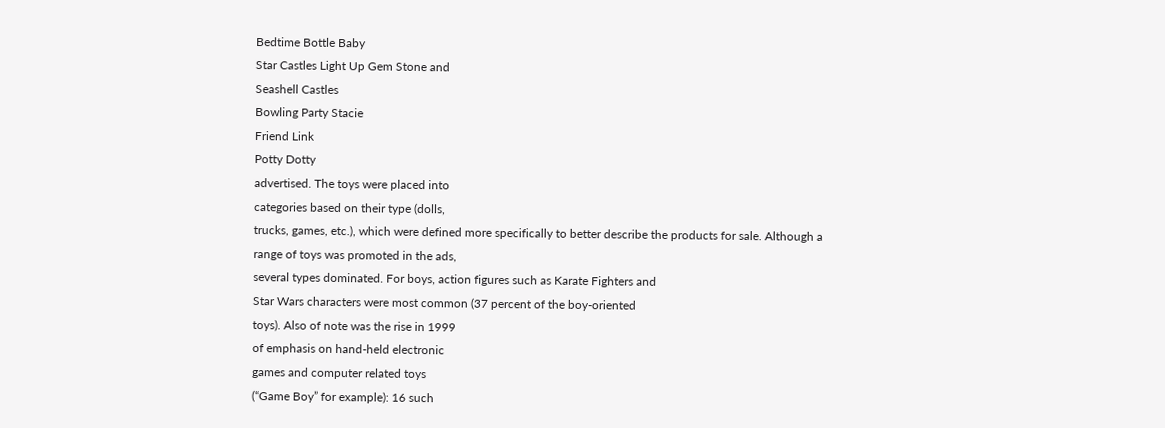Bedtime Bottle Baby
Star Castles Light Up Gem Stone and
Seashell Castles
Bowling Party Stacie
Friend Link
Potty Dotty
advertised. The toys were placed into
categories based on their type (dolls,
trucks, games, etc.), which were defined more specifically to better describe the products for sale. Although a
range of toys was promoted in the ads,
several types dominated. For boys, action figures such as Karate Fighters and
Star Wars characters were most common (37 percent of the boy-oriented
toys). Also of note was the rise in 1999
of emphasis on hand-held electronic
games and computer related toys
(“Game Boy” for example): 16 such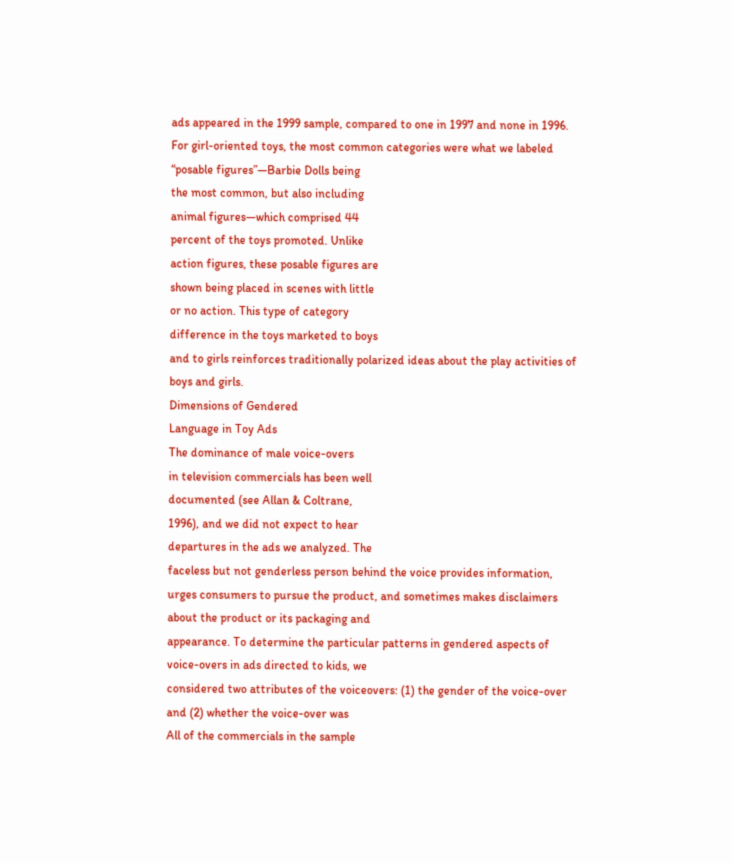ads appeared in the 1999 sample, compared to one in 1997 and none in 1996.
For girl-oriented toys, the most common categories were what we labeled
“posable figures”—Barbie Dolls being
the most common, but also including
animal figures—which comprised 44
percent of the toys promoted. Unlike
action figures, these posable figures are
shown being placed in scenes with little
or no action. This type of category
difference in the toys marketed to boys
and to girls reinforces traditionally polarized ideas about the play activities of
boys and girls.
Dimensions of Gendered
Language in Toy Ads
The dominance of male voice-overs
in television commercials has been well
documented (see Allan & Coltrane,
1996), and we did not expect to hear
departures in the ads we analyzed. The
faceless but not genderless person behind the voice provides information,
urges consumers to pursue the product, and sometimes makes disclaimers
about the product or its packaging and
appearance. To determine the particular patterns in gendered aspects of
voice-overs in ads directed to kids, we
considered two attributes of the voiceovers: (1) the gender of the voice-over
and (2) whether the voice-over was
All of the commercials in the sample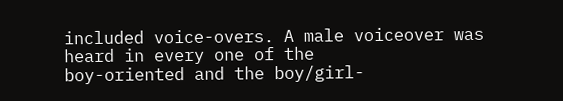included voice-overs. A male voiceover was heard in every one of the
boy-oriented and the boy/girl-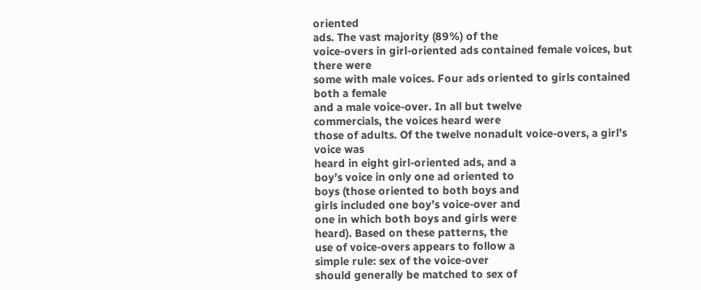oriented
ads. The vast majority (89%) of the
voice-overs in girl-oriented ads contained female voices, but there were
some with male voices. Four ads oriented to girls contained both a female
and a male voice-over. In all but twelve
commercials, the voices heard were
those of adults. Of the twelve nonadult voice-overs, a girl’s voice was
heard in eight girl-oriented ads, and a
boy’s voice in only one ad oriented to
boys (those oriented to both boys and
girls included one boy’s voice-over and
one in which both boys and girls were
heard). Based on these patterns, the
use of voice-overs appears to follow a
simple rule: sex of the voice-over
should generally be matched to sex of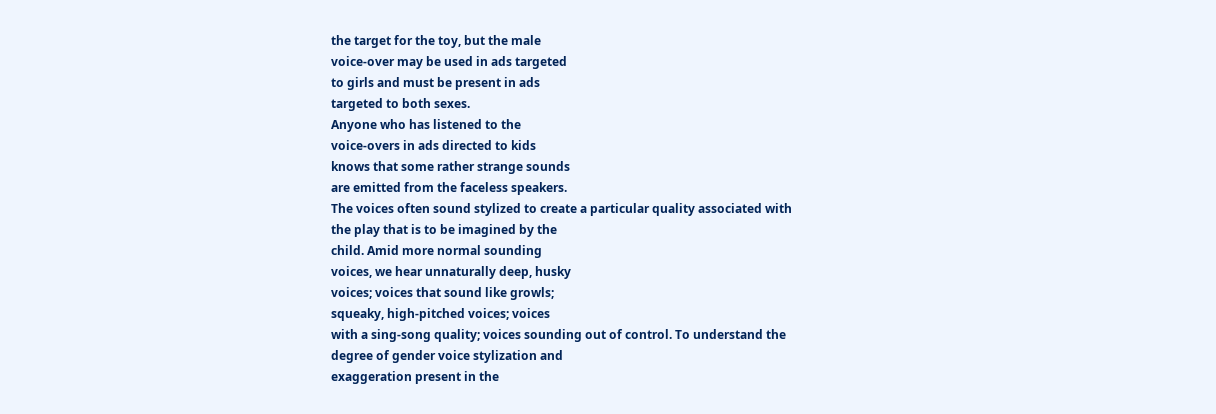the target for the toy, but the male
voice-over may be used in ads targeted
to girls and must be present in ads
targeted to both sexes.
Anyone who has listened to the
voice-overs in ads directed to kids
knows that some rather strange sounds
are emitted from the faceless speakers.
The voices often sound stylized to create a particular quality associated with
the play that is to be imagined by the
child. Amid more normal sounding
voices, we hear unnaturally deep, husky
voices; voices that sound like growls;
squeaky, high-pitched voices; voices
with a sing-song quality; voices sounding out of control. To understand the
degree of gender voice stylization and
exaggeration present in the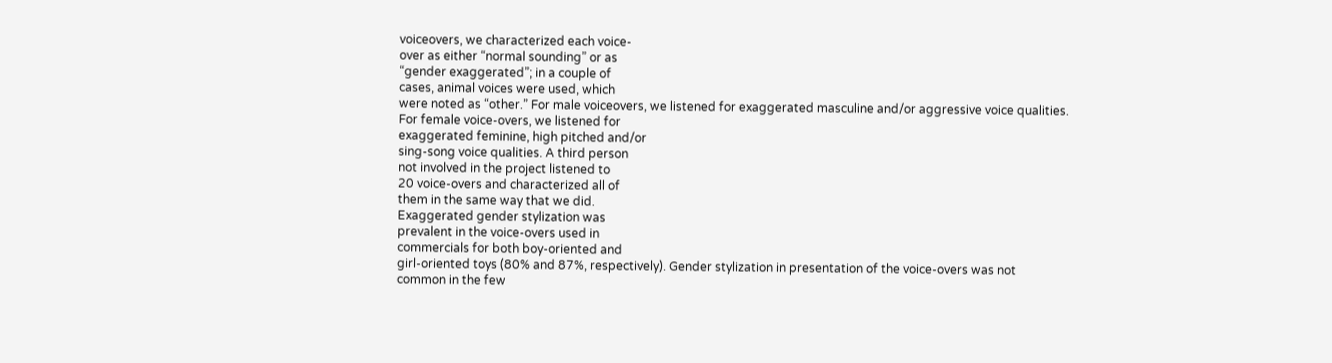voiceovers, we characterized each voice-
over as either “normal sounding” or as
“gender exaggerated”; in a couple of
cases, animal voices were used, which
were noted as “other.” For male voiceovers, we listened for exaggerated masculine and/or aggressive voice qualities.
For female voice-overs, we listened for
exaggerated feminine, high pitched and/or
sing-song voice qualities. A third person
not involved in the project listened to
20 voice-overs and characterized all of
them in the same way that we did.
Exaggerated gender stylization was
prevalent in the voice-overs used in
commercials for both boy-oriented and
girl-oriented toys (80% and 87%, respectively). Gender stylization in presentation of the voice-overs was not
common in the few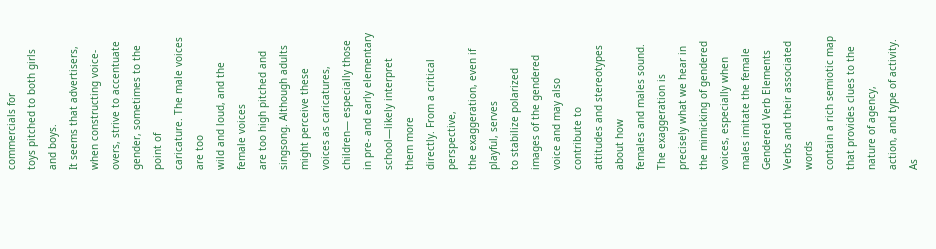commercials for
toys pitched to both girls and boys.
It seems that advertisers, when constructing voice-overs, strive to accentuate gender, sometimes to the point of
caricature. The male voices are too
wild and loud, and the female voices
are too high pitched and singsong. Although adults might perceive these
voices as caricatures, children— especially those in pre- and early elementary school—likely interpret them more
directly. From a critical perspective,
the exaggeration, even if playful, serves
to stabilize polarized images of the gendered voice and may also contribute to
attitudes and stereotypes about how
females and males sound. The exaggeration is precisely what we hear in
the mimicking of gendered voices, especially when males imitate the female
Gendered Verb Elements
Verbs and their associated words
contain a rich semiotic map that provides clues to the nature of agency,
action, and type of activity. As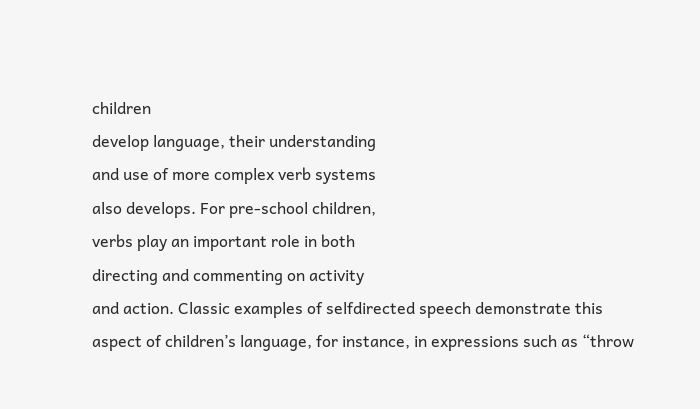children
develop language, their understanding
and use of more complex verb systems
also develops. For pre-school children,
verbs play an important role in both
directing and commenting on activity
and action. Classic examples of selfdirected speech demonstrate this aspect of children’s language, for instance, in expressions such as “throw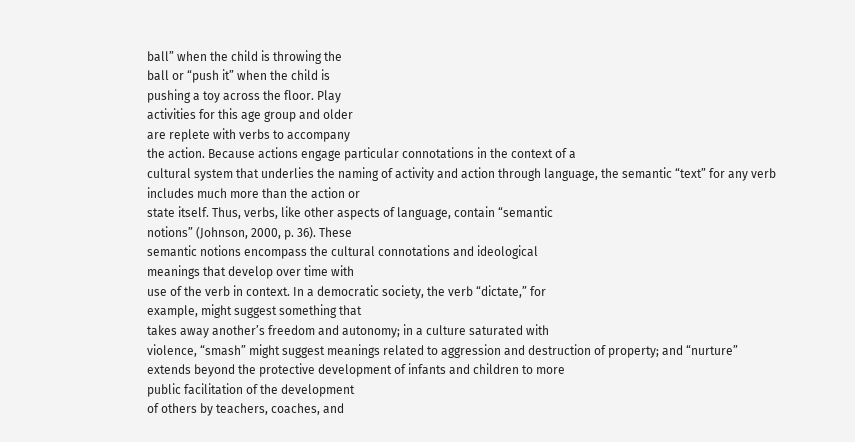ball” when the child is throwing the
ball or “push it” when the child is
pushing a toy across the floor. Play
activities for this age group and older
are replete with verbs to accompany
the action. Because actions engage particular connotations in the context of a
cultural system that underlies the naming of activity and action through language, the semantic “text” for any verb
includes much more than the action or
state itself. Thus, verbs, like other aspects of language, contain “semantic
notions” (Johnson, 2000, p. 36). These
semantic notions encompass the cultural connotations and ideological
meanings that develop over time with
use of the verb in context. In a democratic society, the verb “dictate,” for
example, might suggest something that
takes away another’s freedom and autonomy; in a culture saturated with
violence, “smash” might suggest meanings related to aggression and destruction of property; and “nurture”
extends beyond the protective development of infants and children to more
public facilitation of the development
of others by teachers, coaches, and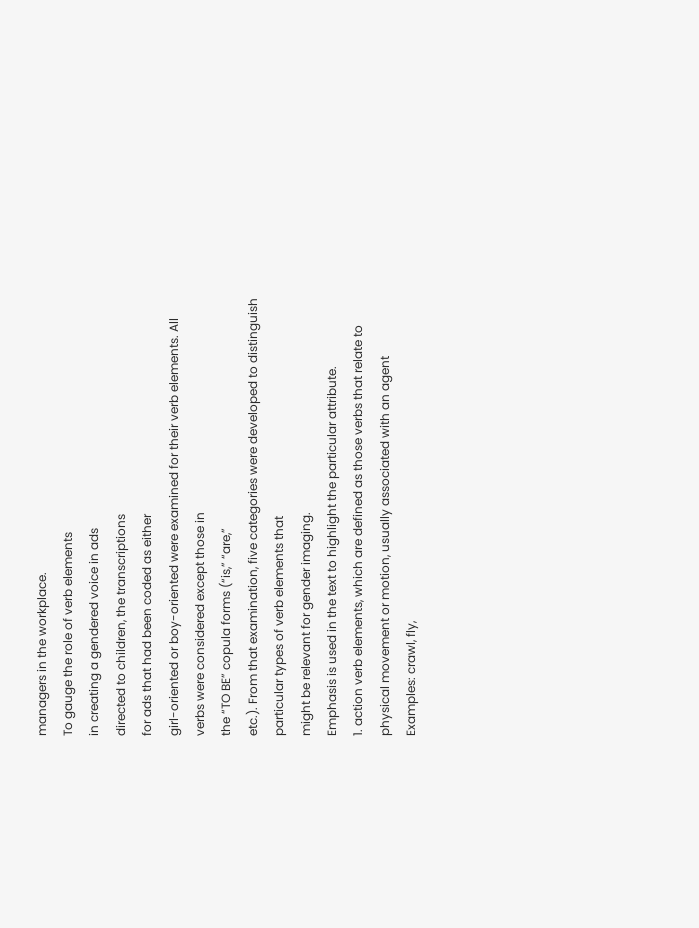managers in the workplace.
To gauge the role of verb elements
in creating a gendered voice in ads
directed to children, the transcriptions
for ads that had been coded as either
girl-oriented or boy-oriented were examined for their verb elements. All
verbs were considered except those in
the “TO BE” copula forms (“is,” “are,”
etc.). From that examination, five categories were developed to distinguish
particular types of verb elements that
might be relevant for gender imaging.
Emphasis is used in the text to highlight the particular attribute.
1. action verb elements, which are defined as those verbs that relate to
physical movement or motion, usually associated with an agent
Examples: crawl, fly,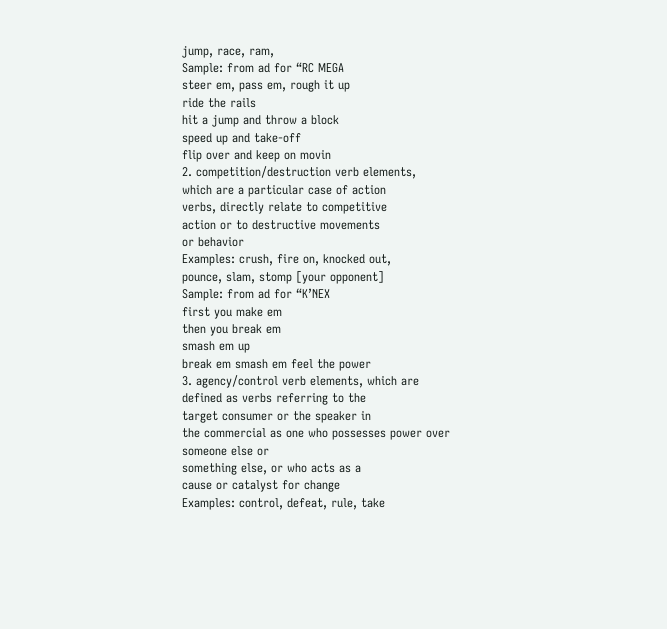jump, race, ram,
Sample: from ad for “RC MEGA
steer em, pass em, rough it up
ride the rails
hit a jump and throw a block
speed up and take-off
flip over and keep on movin
2. competition/destruction verb elements,
which are a particular case of action
verbs, directly relate to competitive
action or to destructive movements
or behavior
Examples: crush, fire on, knocked out,
pounce, slam, stomp [your opponent]
Sample: from ad for “K’NEX
first you make em
then you break em
smash em up
break em smash em feel the power
3. agency/control verb elements, which are
defined as verbs referring to the
target consumer or the speaker in
the commercial as one who possesses power over someone else or
something else, or who acts as a
cause or catalyst for change
Examples: control, defeat, rule, take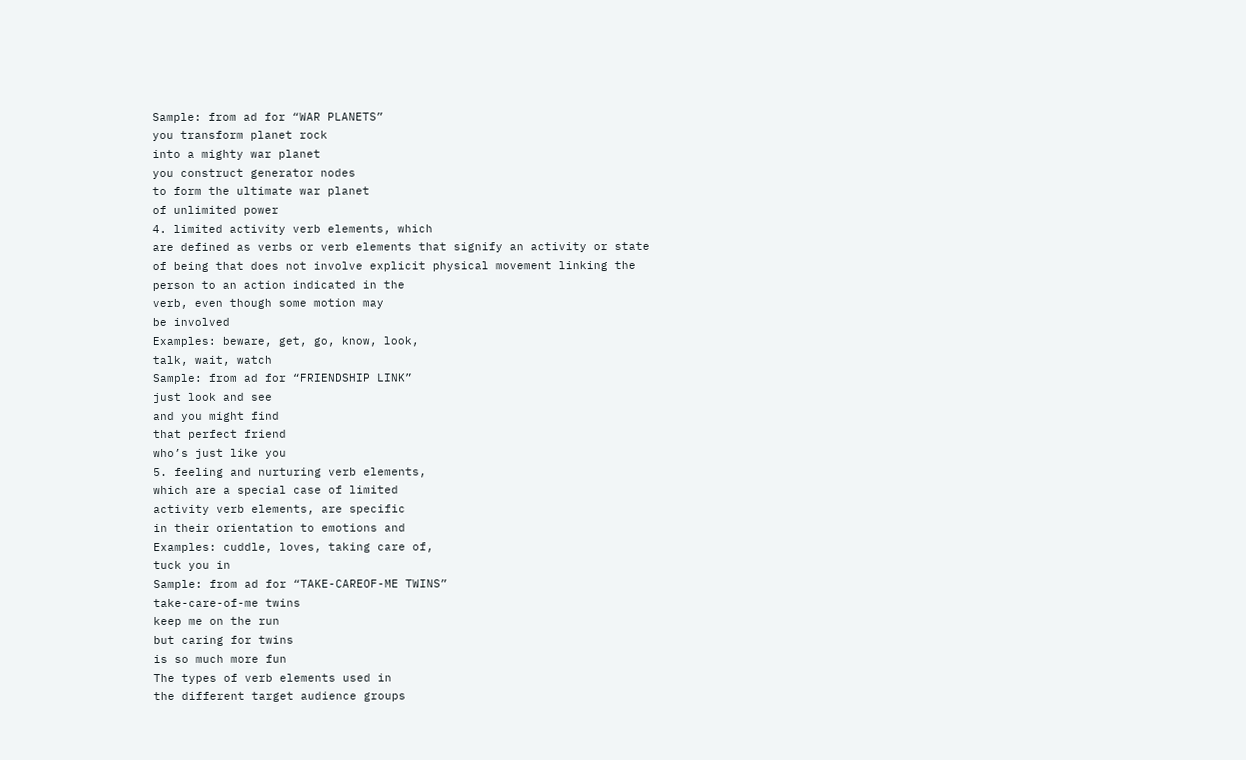Sample: from ad for “WAR PLANETS”
you transform planet rock
into a mighty war planet
you construct generator nodes
to form the ultimate war planet
of unlimited power
4. limited activity verb elements, which
are defined as verbs or verb elements that signify an activity or state
of being that does not involve explicit physical movement linking the
person to an action indicated in the
verb, even though some motion may
be involved
Examples: beware, get, go, know, look,
talk, wait, watch
Sample: from ad for “FRIENDSHIP LINK”
just look and see
and you might find
that perfect friend
who’s just like you
5. feeling and nurturing verb elements,
which are a special case of limited
activity verb elements, are specific
in their orientation to emotions and
Examples: cuddle, loves, taking care of,
tuck you in
Sample: from ad for “TAKE-CAREOF-ME TWINS”
take-care-of-me twins
keep me on the run
but caring for twins
is so much more fun
The types of verb elements used in
the different target audience groups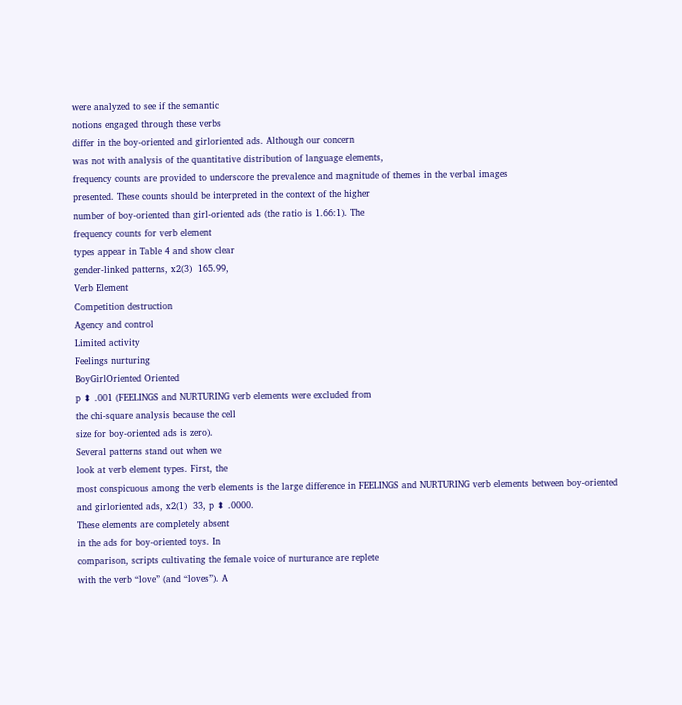were analyzed to see if the semantic
notions engaged through these verbs
differ in the boy-oriented and girloriented ads. Although our concern
was not with analysis of the quantitative distribution of language elements,
frequency counts are provided to underscore the prevalence and magnitude of themes in the verbal images
presented. These counts should be interpreted in the context of the higher
number of boy-oriented than girl-oriented ads (the ratio is 1.66:1). The
frequency counts for verb element
types appear in Table 4 and show clear
gender-linked patterns, x2(3)  165.99,
Verb Element
Competition destruction
Agency and control
Limited activity
Feelings nurturing
BoyGirlOriented Oriented
p ⬍ .001 (FEELINGS and NURTURING verb elements were excluded from
the chi-square analysis because the cell
size for boy-oriented ads is zero).
Several patterns stand out when we
look at verb element types. First, the
most conspicuous among the verb elements is the large difference in FEELINGS and NURTURING verb elements between boy-oriented and girloriented ads, x2(1)  33, p ⬍ .0000.
These elements are completely absent
in the ads for boy-oriented toys. In
comparison, scripts cultivating the female voice of nurturance are replete
with the verb “love” (and “loves”). A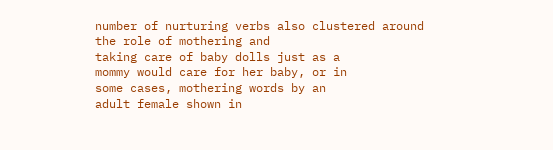number of nurturing verbs also clustered around the role of mothering and
taking care of baby dolls just as a
mommy would care for her baby, or in
some cases, mothering words by an
adult female shown in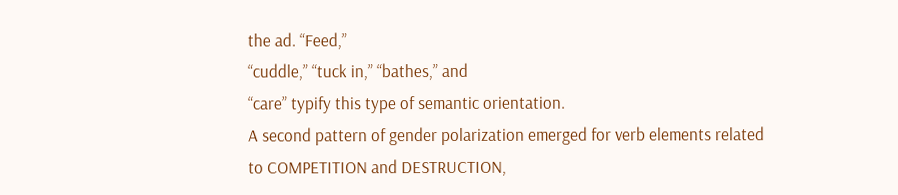the ad. “Feed,”
“cuddle,” “tuck in,” “bathes,” and
“care” typify this type of semantic orientation.
A second pattern of gender polarization emerged for verb elements related
to COMPETITION and DESTRUCTION,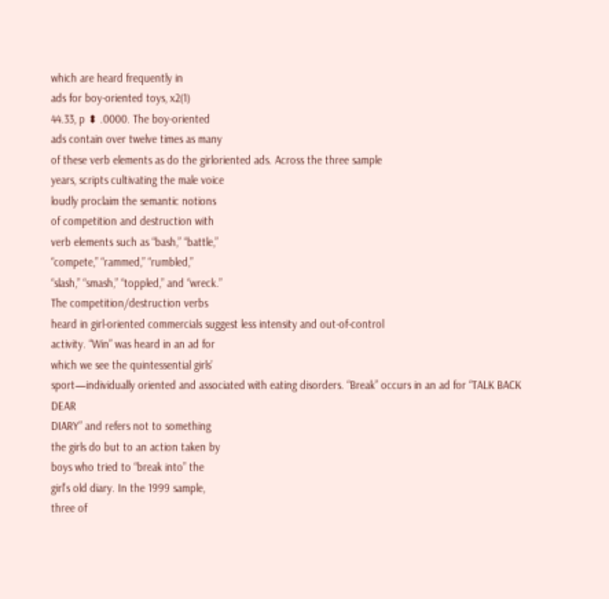which are heard frequently in
ads for boy-oriented toys, x2(1)
44.33, p ⬍ .0000. The boy-oriented
ads contain over twelve times as many
of these verb elements as do the girloriented ads. Across the three sample
years, scripts cultivating the male voice
loudly proclaim the semantic notions
of competition and destruction with
verb elements such as “bash,” “battle,”
“compete,” “rammed,” “rumbled,”
“slash,” “smash,” “toppled,” and “wreck.”
The competition/destruction verbs
heard in girl-oriented commercials suggest less intensity and out-of-control
activity. “Win” was heard in an ad for
which we see the quintessential girls’
sport—individually oriented and associated with eating disorders. “Break” occurs in an ad for “TALK BACK DEAR
DIARY” and refers not to something
the girls do but to an action taken by
boys who tried to “break into” the
girl’s old diary. In the 1999 sample,
three of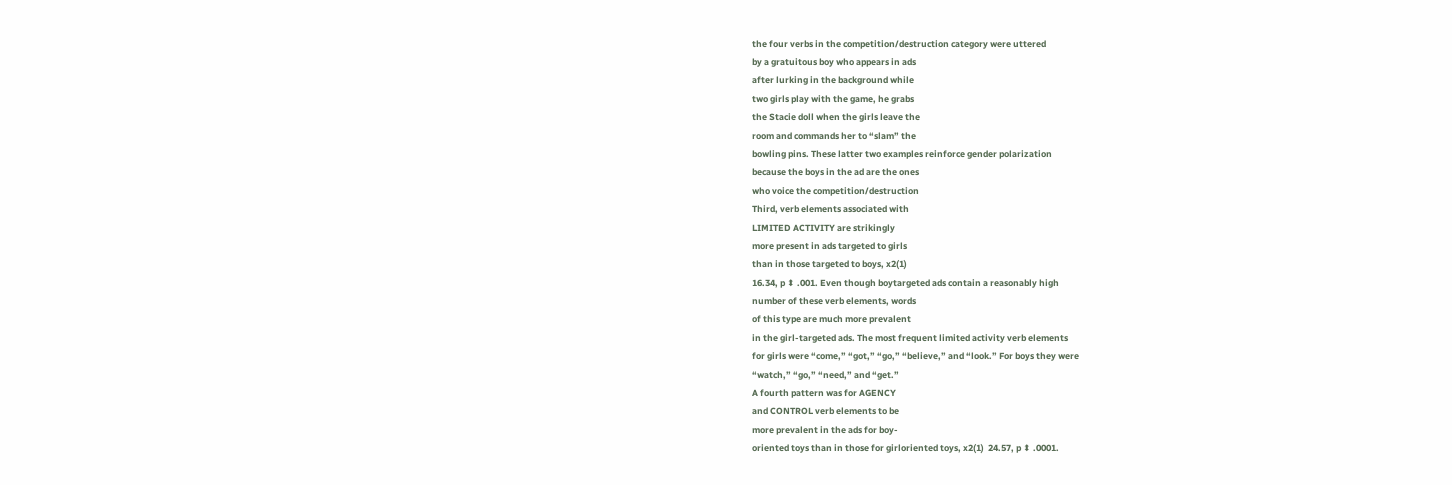the four verbs in the competition/destruction category were uttered
by a gratuitous boy who appears in ads
after lurking in the background while
two girls play with the game, he grabs
the Stacie doll when the girls leave the
room and commands her to “slam” the
bowling pins. These latter two examples reinforce gender polarization
because the boys in the ad are the ones
who voice the competition/destruction
Third, verb elements associated with
LIMITED ACTIVITY are strikingly
more present in ads targeted to girls
than in those targeted to boys, x2(1)
16.34, p ⬍ .001. Even though boytargeted ads contain a reasonably high
number of these verb elements, words
of this type are much more prevalent
in the girl-targeted ads. The most frequent limited activity verb elements
for girls were “come,” “got,” “go,” “believe,” and “look.” For boys they were
“watch,” “go,” “need,” and “get.”
A fourth pattern was for AGENCY
and CONTROL verb elements to be
more prevalent in the ads for boy-
oriented toys than in those for girloriented toys, x2(1)  24.57, p ⬍ .0001.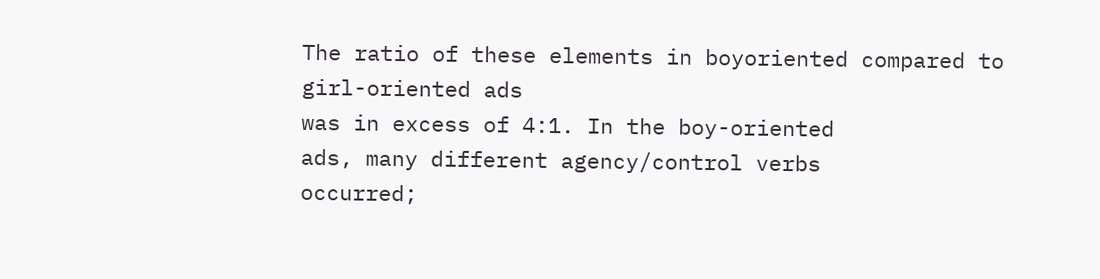The ratio of these elements in boyoriented compared to girl-oriented ads
was in excess of 4:1. In the boy-oriented
ads, many different agency/control verbs
occurred;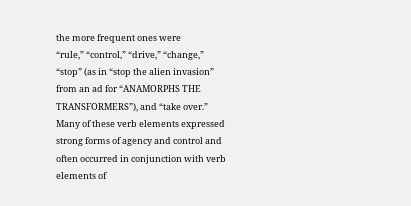the more frequent ones were
“rule,” “control,” “drive,” “change,”
“stop” (as in “stop the alien invasion”
from an ad for “ANAMORPHS THE
TRANSFORMERS”), and “take over.”
Many of these verb elements expressed
strong forms of agency and control and
often occurred in conjunction with verb
elements of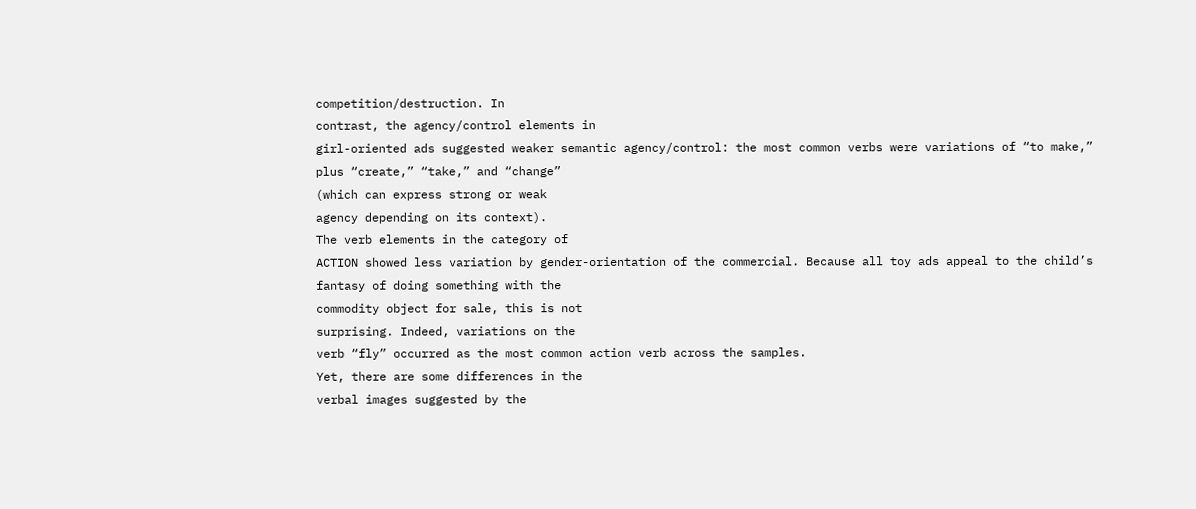competition/destruction. In
contrast, the agency/control elements in
girl-oriented ads suggested weaker semantic agency/control: the most common verbs were variations of “to make,”
plus “create,” “take,” and “change”
(which can express strong or weak
agency depending on its context).
The verb elements in the category of
ACTION showed less variation by gender-orientation of the commercial. Because all toy ads appeal to the child’s
fantasy of doing something with the
commodity object for sale, this is not
surprising. Indeed, variations on the
verb “fly” occurred as the most common action verb across the samples.
Yet, there are some differences in the
verbal images suggested by the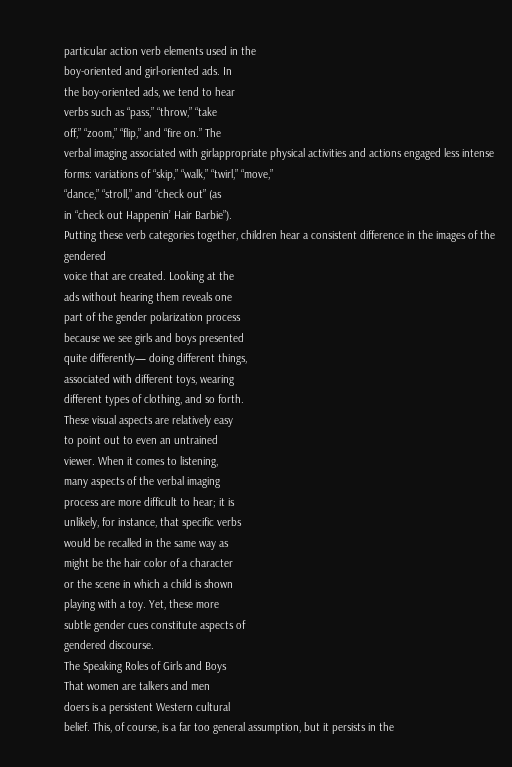particular action verb elements used in the
boy-oriented and girl-oriented ads. In
the boy-oriented ads, we tend to hear
verbs such as “pass,” “throw,” “take
off,” “zoom,” “flip,” and “fire on.” The
verbal imaging associated with girlappropriate physical activities and actions engaged less intense forms: variations of “skip,” “walk,” “twirl,” “move,”
“dance,” “stroll,” and “check out” (as
in “check out Happenin’ Hair Barbie”).
Putting these verb categories together, children hear a consistent difference in the images of the gendered
voice that are created. Looking at the
ads without hearing them reveals one
part of the gender polarization process
because we see girls and boys presented
quite differently— doing different things,
associated with different toys, wearing
different types of clothing, and so forth.
These visual aspects are relatively easy
to point out to even an untrained
viewer. When it comes to listening,
many aspects of the verbal imaging
process are more difficult to hear; it is
unlikely, for instance, that specific verbs
would be recalled in the same way as
might be the hair color of a character
or the scene in which a child is shown
playing with a toy. Yet, these more
subtle gender cues constitute aspects of
gendered discourse.
The Speaking Roles of Girls and Boys
That women are talkers and men
doers is a persistent Western cultural
belief. This, of course, is a far too general assumption, but it persists in the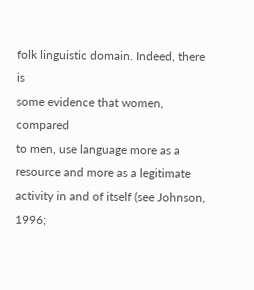folk linguistic domain. Indeed, there is
some evidence that women, compared
to men, use language more as a resource and more as a legitimate activity in and of itself (see Johnson, 1996;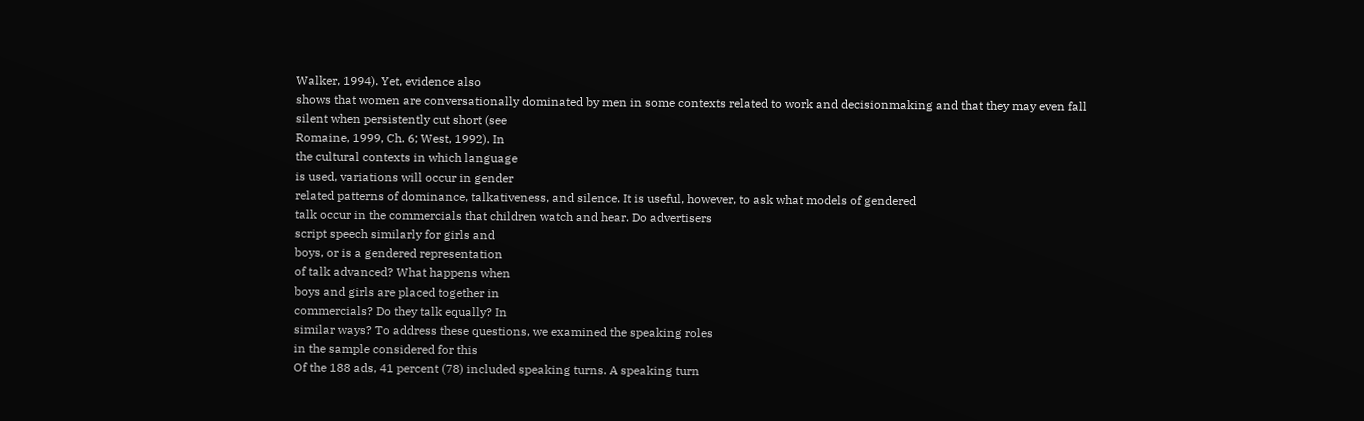Walker, 1994). Yet, evidence also
shows that women are conversationally dominated by men in some contexts related to work and decisionmaking and that they may even fall
silent when persistently cut short (see
Romaine, 1999, Ch. 6; West, 1992). In
the cultural contexts in which language
is used, variations will occur in gender
related patterns of dominance, talkativeness, and silence. It is useful, however, to ask what models of gendered
talk occur in the commercials that children watch and hear. Do advertisers
script speech similarly for girls and
boys, or is a gendered representation
of talk advanced? What happens when
boys and girls are placed together in
commercials? Do they talk equally? In
similar ways? To address these questions, we examined the speaking roles
in the sample considered for this
Of the 188 ads, 41 percent (78) included speaking turns. A speaking turn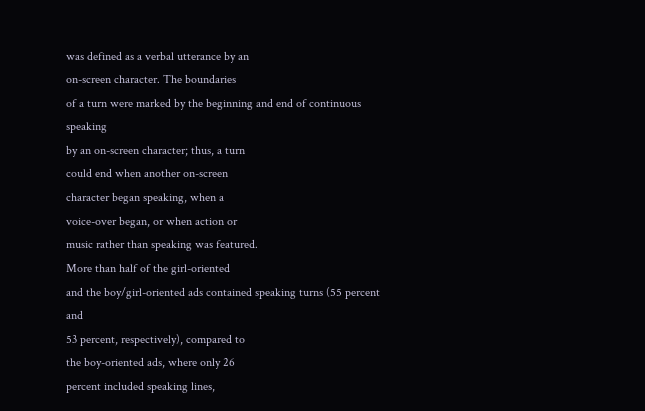was defined as a verbal utterance by an
on-screen character. The boundaries
of a turn were marked by the beginning and end of continuous speaking
by an on-screen character; thus, a turn
could end when another on-screen
character began speaking, when a
voice-over began, or when action or
music rather than speaking was featured.
More than half of the girl-oriented
and the boy/girl-oriented ads contained speaking turns (55 percent and
53 percent, respectively), compared to
the boy-oriented ads, where only 26
percent included speaking lines,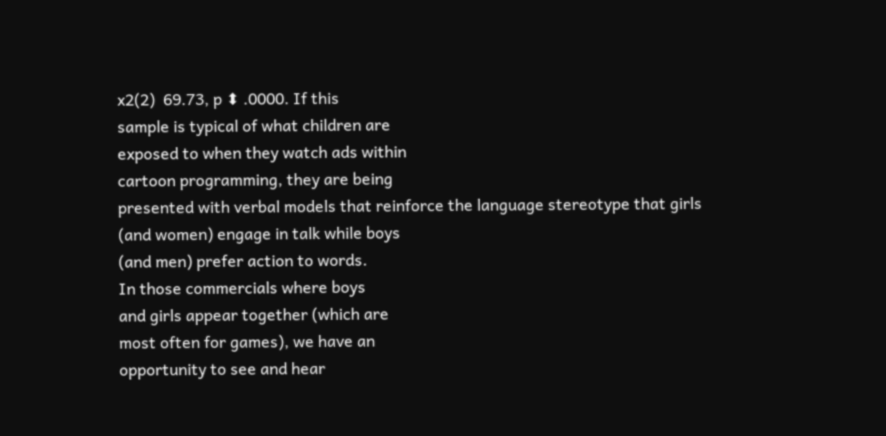x2(2)  69.73, p ⬍ .0000. If this
sample is typical of what children are
exposed to when they watch ads within
cartoon programming, they are being
presented with verbal models that reinforce the language stereotype that girls
(and women) engage in talk while boys
(and men) prefer action to words.
In those commercials where boys
and girls appear together (which are
most often for games), we have an
opportunity to see and hear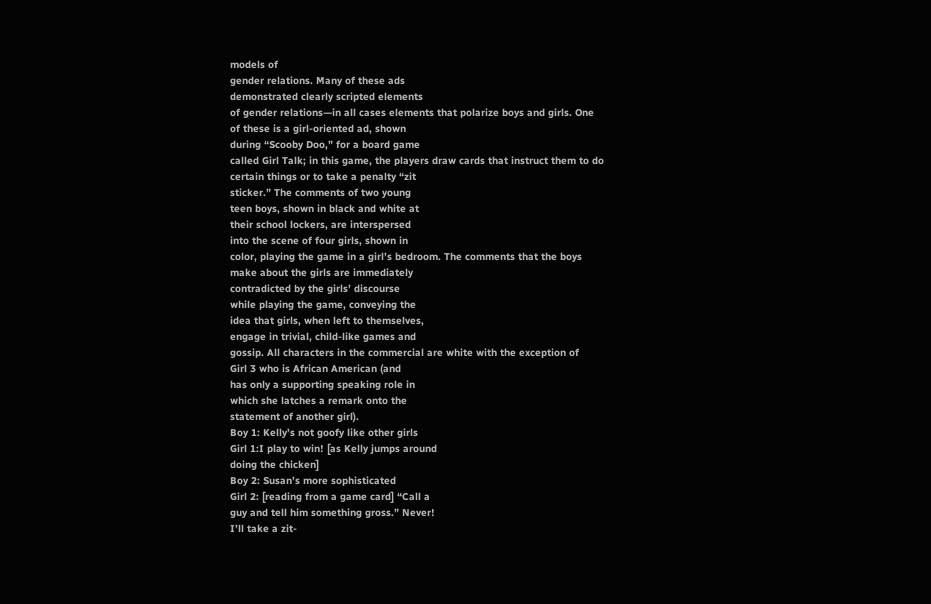models of
gender relations. Many of these ads
demonstrated clearly scripted elements
of gender relations—in all cases elements that polarize boys and girls. One
of these is a girl-oriented ad, shown
during “Scooby Doo,” for a board game
called Girl Talk; in this game, the players draw cards that instruct them to do
certain things or to take a penalty “zit
sticker.” The comments of two young
teen boys, shown in black and white at
their school lockers, are interspersed
into the scene of four girls, shown in
color, playing the game in a girl’s bedroom. The comments that the boys
make about the girls are immediately
contradicted by the girls’ discourse
while playing the game, conveying the
idea that girls, when left to themselves,
engage in trivial, child-like games and
gossip. All characters in the commercial are white with the exception of
Girl 3 who is African American (and
has only a supporting speaking role in
which she latches a remark onto the
statement of another girl).
Boy 1: Kelly’s not goofy like other girls
Girl 1:I play to win! [as Kelly jumps around
doing the chicken]
Boy 2: Susan’s more sophisticated
Girl 2: [reading from a game card] “Call a
guy and tell him something gross.” Never!
I’ll take a zit-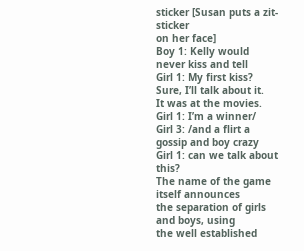sticker [Susan puts a zit-sticker
on her face]
Boy 1: Kelly would never kiss and tell
Girl 1: My first kiss? Sure, I’ll talk about it.
It was at the movies.
Girl 1: I’m a winner/
Girl 3: /and a flirt a gossip and boy crazy
Girl 1: can we talk about this?
The name of the game itself announces
the separation of girls and boys, using
the well established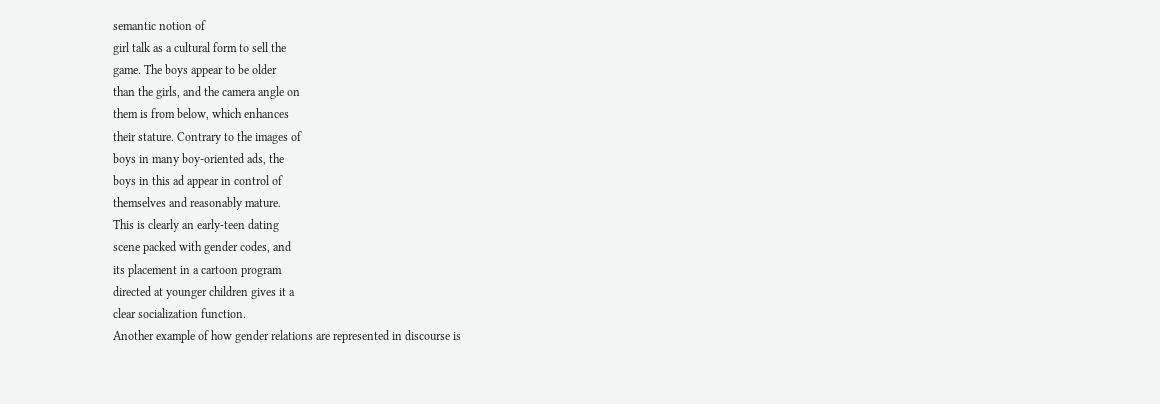semantic notion of
girl talk as a cultural form to sell the
game. The boys appear to be older
than the girls, and the camera angle on
them is from below, which enhances
their stature. Contrary to the images of
boys in many boy-oriented ads, the
boys in this ad appear in control of
themselves and reasonably mature.
This is clearly an early-teen dating
scene packed with gender codes, and
its placement in a cartoon program
directed at younger children gives it a
clear socialization function.
Another example of how gender relations are represented in discourse is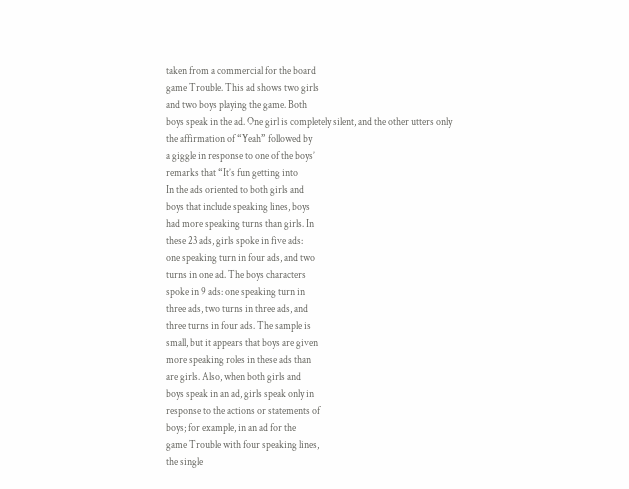taken from a commercial for the board
game Trouble. This ad shows two girls
and two boys playing the game. Both
boys speak in the ad. One girl is completely silent, and the other utters only
the affirmation of “Yeah” followed by
a giggle in response to one of the boys’
remarks that “It’s fun getting into
In the ads oriented to both girls and
boys that include speaking lines, boys
had more speaking turns than girls. In
these 23 ads, girls spoke in five ads:
one speaking turn in four ads, and two
turns in one ad. The boys characters
spoke in 9 ads: one speaking turn in
three ads, two turns in three ads, and
three turns in four ads. The sample is
small, but it appears that boys are given
more speaking roles in these ads than
are girls. Also, when both girls and
boys speak in an ad, girls speak only in
response to the actions or statements of
boys; for example, in an ad for the
game Trouble with four speaking lines,
the single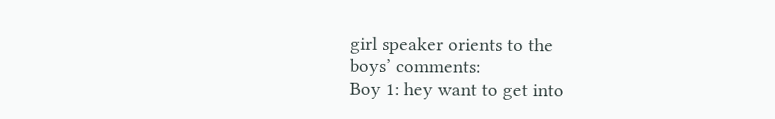girl speaker orients to the
boys’ comments:
Boy 1: hey want to get into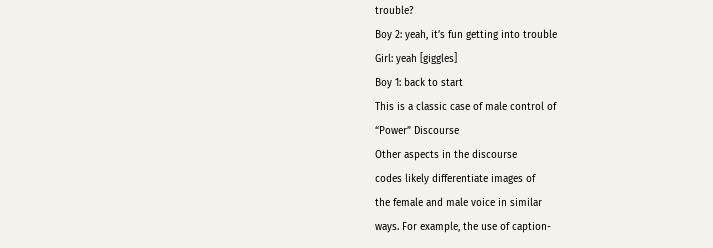trouble?
Boy 2: yeah, it’s fun getting into trouble
Girl: yeah [giggles]
Boy 1: back to start
This is a classic case of male control of
“Power” Discourse
Other aspects in the discourse
codes likely differentiate images of
the female and male voice in similar
ways. For example, the use of caption-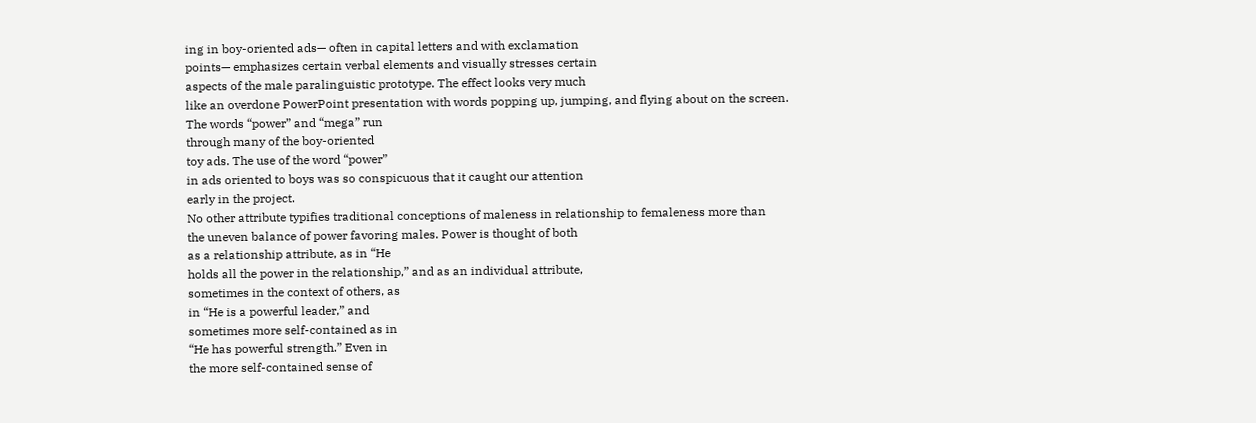ing in boy-oriented ads— often in capital letters and with exclamation
points— emphasizes certain verbal elements and visually stresses certain
aspects of the male paralinguistic prototype. The effect looks very much
like an overdone PowerPoint presentation with words popping up, jumping, and flying about on the screen.
The words “power” and “mega” run
through many of the boy-oriented
toy ads. The use of the word “power”
in ads oriented to boys was so conspicuous that it caught our attention
early in the project.
No other attribute typifies traditional conceptions of maleness in relationship to femaleness more than
the uneven balance of power favoring males. Power is thought of both
as a relationship attribute, as in “He
holds all the power in the relationship,” and as an individual attribute,
sometimes in the context of others, as
in “He is a powerful leader,” and
sometimes more self-contained as in
“He has powerful strength.” Even in
the more self-contained sense of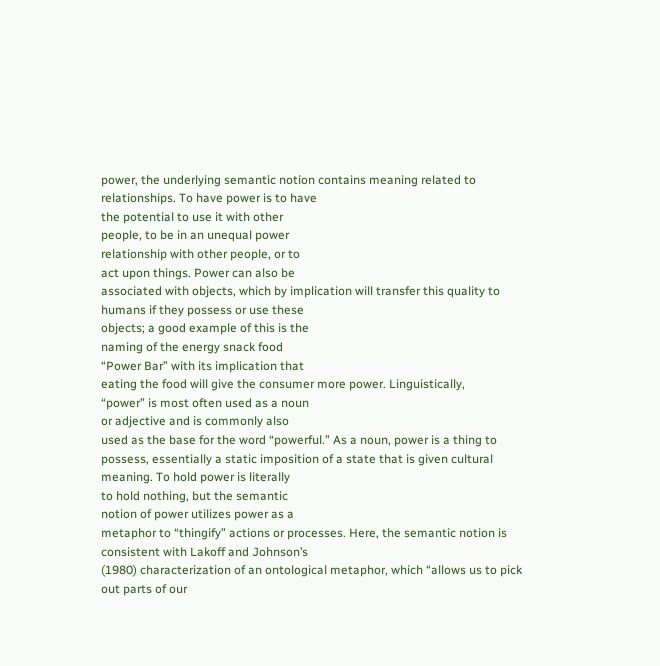power, the underlying semantic notion contains meaning related to relationships. To have power is to have
the potential to use it with other
people, to be in an unequal power
relationship with other people, or to
act upon things. Power can also be
associated with objects, which by implication will transfer this quality to
humans if they possess or use these
objects; a good example of this is the
naming of the energy snack food
“Power Bar” with its implication that
eating the food will give the consumer more power. Linguistically,
“power” is most often used as a noun
or adjective and is commonly also
used as the base for the word “powerful.” As a noun, power is a thing to
possess, essentially a static imposition of a state that is given cultural
meaning. To hold power is literally
to hold nothing, but the semantic
notion of power utilizes power as a
metaphor to “thingify” actions or processes. Here, the semantic notion is
consistent with Lakoff and Johnson’s
(1980) characterization of an ontological metaphor, which “allows us to pick
out parts of our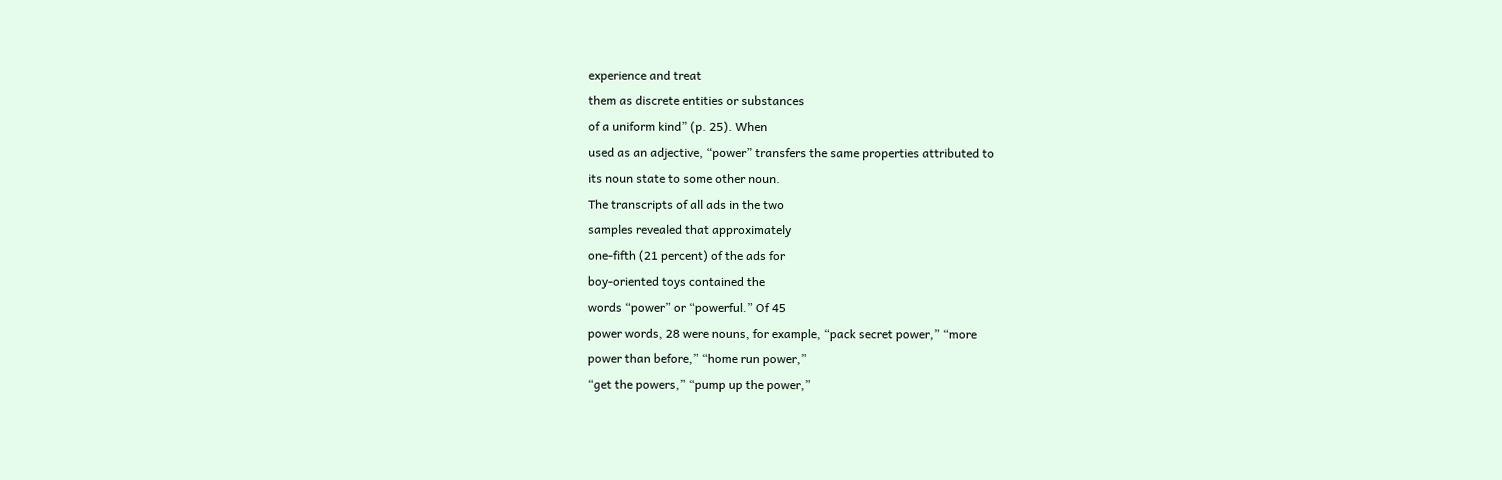experience and treat
them as discrete entities or substances
of a uniform kind” (p. 25). When
used as an adjective, “power” transfers the same properties attributed to
its noun state to some other noun.
The transcripts of all ads in the two
samples revealed that approximately
one-fifth (21 percent) of the ads for
boy-oriented toys contained the
words “power” or “powerful.” Of 45
power words, 28 were nouns, for example, “pack secret power,” “more
power than before,” “home run power,”
“get the powers,” “pump up the power,”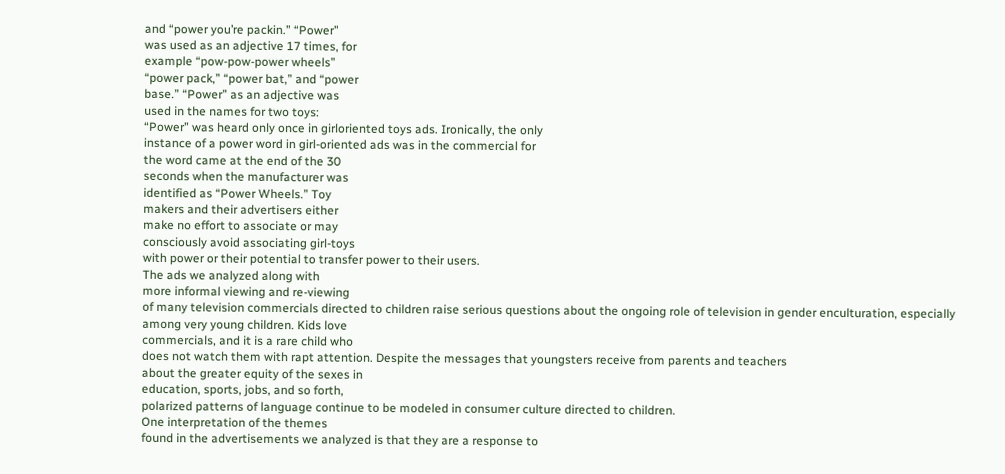and “power you’re packin.” “Power”
was used as an adjective 17 times, for
example “pow-pow-power wheels”
“power pack,” “power bat,” and “power
base.” “Power” as an adjective was
used in the names for two toys:
“Power” was heard only once in girloriented toys ads. Ironically, the only
instance of a power word in girl-oriented ads was in the commercial for
the word came at the end of the 30
seconds when the manufacturer was
identified as “Power Wheels.” Toy
makers and their advertisers either
make no effort to associate or may
consciously avoid associating girl-toys
with power or their potential to transfer power to their users.
The ads we analyzed along with
more informal viewing and re-viewing
of many television commercials directed to children raise serious questions about the ongoing role of television in gender enculturation, especially
among very young children. Kids love
commercials, and it is a rare child who
does not watch them with rapt attention. Despite the messages that youngsters receive from parents and teachers
about the greater equity of the sexes in
education, sports, jobs, and so forth,
polarized patterns of language continue to be modeled in consumer culture directed to children.
One interpretation of the themes
found in the advertisements we analyzed is that they are a response to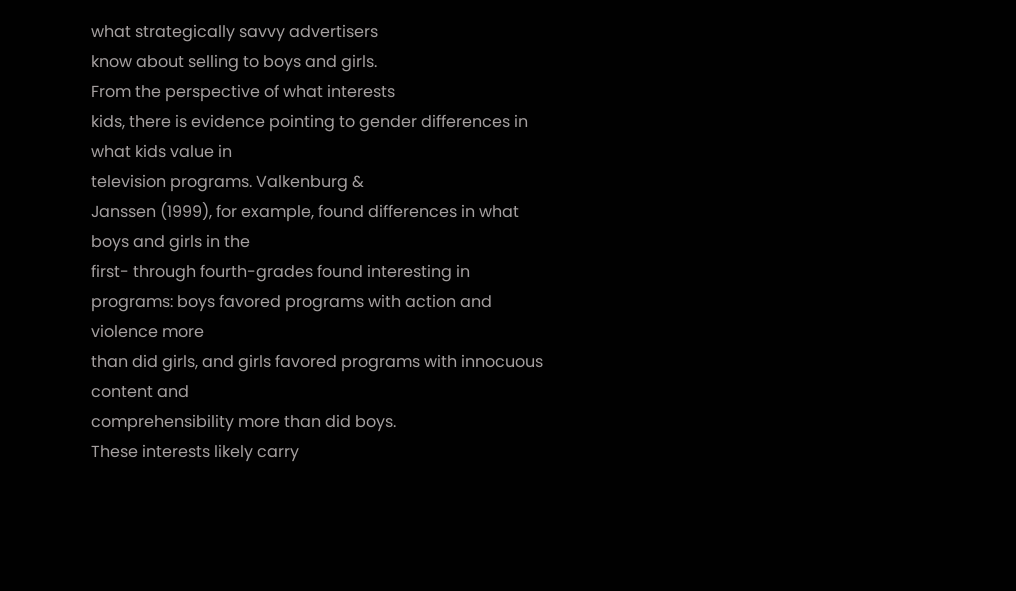what strategically savvy advertisers
know about selling to boys and girls.
From the perspective of what interests
kids, there is evidence pointing to gender differences in what kids value in
television programs. Valkenburg &
Janssen (1999), for example, found differences in what boys and girls in the
first- through fourth-grades found interesting in programs: boys favored programs with action and violence more
than did girls, and girls favored programs with innocuous content and
comprehensibility more than did boys.
These interests likely carry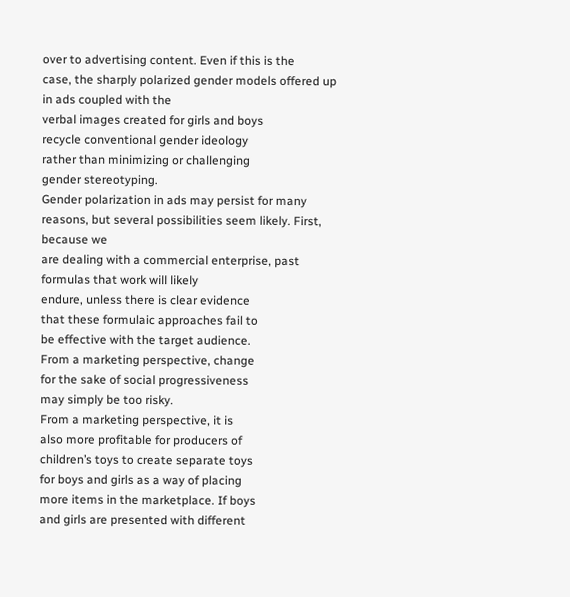over to advertising content. Even if this is the
case, the sharply polarized gender models offered up in ads coupled with the
verbal images created for girls and boys
recycle conventional gender ideology
rather than minimizing or challenging
gender stereotyping.
Gender polarization in ads may persist for many reasons, but several possibilities seem likely. First, because we
are dealing with a commercial enterprise, past formulas that work will likely
endure, unless there is clear evidence
that these formulaic approaches fail to
be effective with the target audience.
From a marketing perspective, change
for the sake of social progressiveness
may simply be too risky.
From a marketing perspective, it is
also more profitable for producers of
children’s toys to create separate toys
for boys and girls as a way of placing
more items in the marketplace. If boys
and girls are presented with different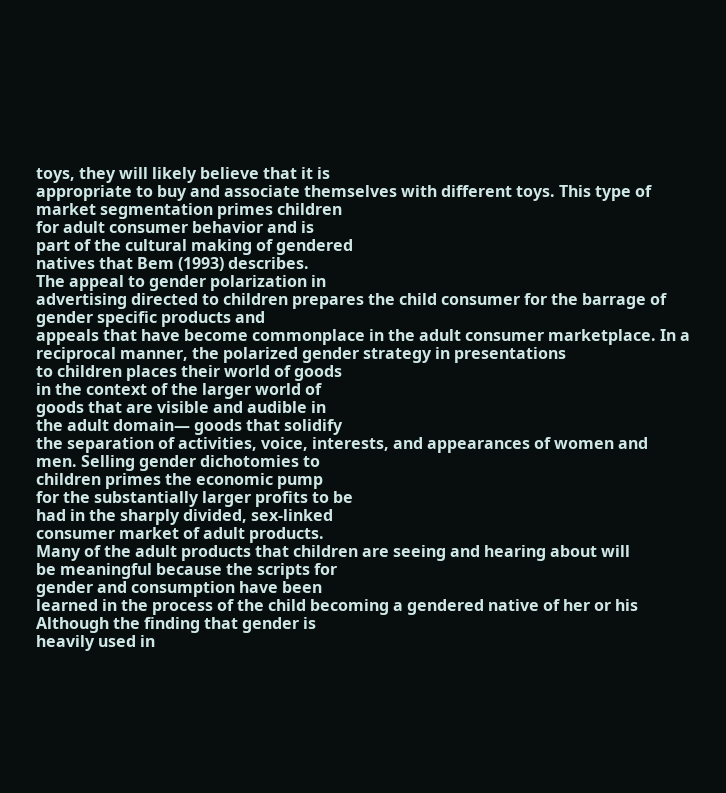toys, they will likely believe that it is
appropriate to buy and associate themselves with different toys. This type of
market segmentation primes children
for adult consumer behavior and is
part of the cultural making of gendered
natives that Bem (1993) describes.
The appeal to gender polarization in
advertising directed to children prepares the child consumer for the barrage of gender specific products and
appeals that have become commonplace in the adult consumer marketplace. In a reciprocal manner, the polarized gender strategy in presentations
to children places their world of goods
in the context of the larger world of
goods that are visible and audible in
the adult domain— goods that solidify
the separation of activities, voice, interests, and appearances of women and
men. Selling gender dichotomies to
children primes the economic pump
for the substantially larger profits to be
had in the sharply divided, sex-linked
consumer market of adult products.
Many of the adult products that children are seeing and hearing about will
be meaningful because the scripts for
gender and consumption have been
learned in the process of the child becoming a gendered native of her or his
Although the finding that gender is
heavily used in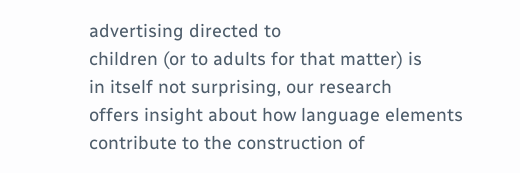advertising directed to
children (or to adults for that matter) is
in itself not surprising, our research
offers insight about how language elements contribute to the construction of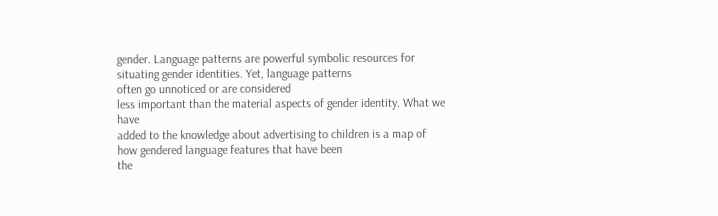gender. Language patterns are powerful symbolic resources for situating gender identities. Yet, language patterns
often go unnoticed or are considered
less important than the material aspects of gender identity. What we have
added to the knowledge about advertising to children is a map of how gendered language features that have been
the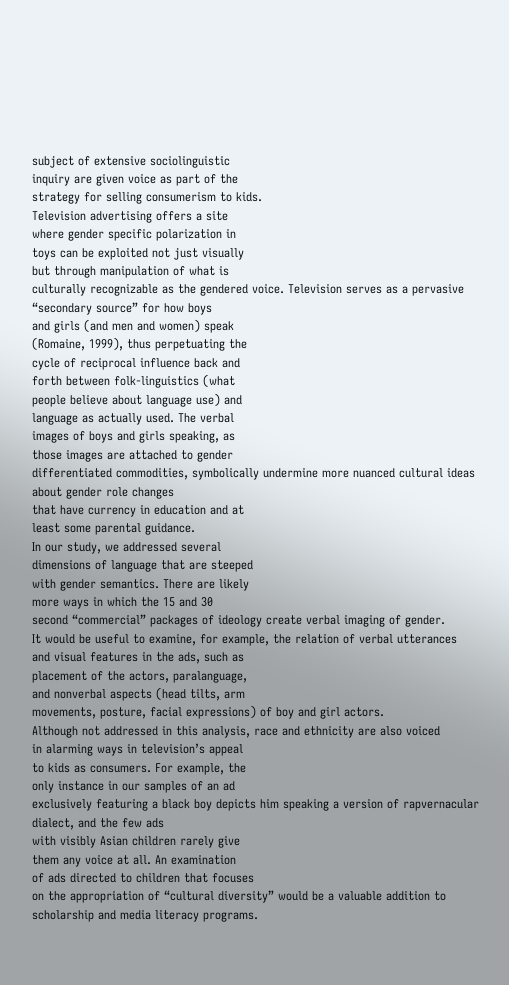subject of extensive sociolinguistic
inquiry are given voice as part of the
strategy for selling consumerism to kids.
Television advertising offers a site
where gender specific polarization in
toys can be exploited not just visually
but through manipulation of what is
culturally recognizable as the gendered voice. Television serves as a pervasive “secondary source” for how boys
and girls (and men and women) speak
(Romaine, 1999), thus perpetuating the
cycle of reciprocal influence back and
forth between folk-linguistics (what
people believe about language use) and
language as actually used. The verbal
images of boys and girls speaking, as
those images are attached to gender
differentiated commodities, symbolically undermine more nuanced cultural ideas about gender role changes
that have currency in education and at
least some parental guidance.
In our study, we addressed several
dimensions of language that are steeped
with gender semantics. There are likely
more ways in which the 15 and 30
second “commercial” packages of ideology create verbal imaging of gender.
It would be useful to examine, for example, the relation of verbal utterances
and visual features in the ads, such as
placement of the actors, paralanguage,
and nonverbal aspects (head tilts, arm
movements, posture, facial expressions) of boy and girl actors.
Although not addressed in this analysis, race and ethnicity are also voiced
in alarming ways in television’s appeal
to kids as consumers. For example, the
only instance in our samples of an ad
exclusively featuring a black boy depicts him speaking a version of rapvernacular dialect, and the few ads
with visibly Asian children rarely give
them any voice at all. An examination
of ads directed to children that focuses
on the appropriation of “cultural diversity” would be a valuable addition to
scholarship and media literacy programs.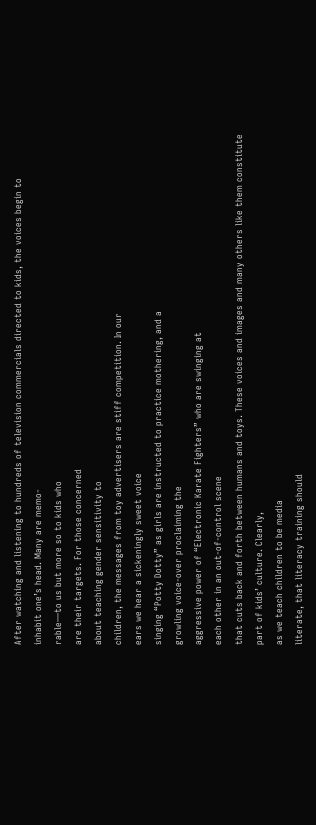After watching and listening to hundreds of television commercials directed to kids, the voices begin to
inhabit one’s head. Many are memo-
rable—to us but more so to kids who
are their targets. For those concerned
about teaching gender sensitivity to
children, the messages from toy advertisers are stiff competition. In our
ears we hear a sickeningly sweet voice
singing “Potty Dotty” as girls are instructed to practice mothering, and a
growling voice-over proclaiming the
aggressive power of “Electronic Karate Fighters” who are swinging at
each other in an out-of-control scene
that cuts back and forth between humans and toys. These voices and images and many others like them constitute part of kids’ culture. Clearly,
as we teach children to be media
literate, that literacy training should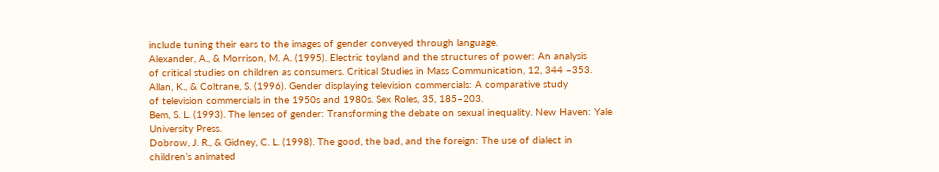include tuning their ears to the images of gender conveyed through language.
Alexander, A., & Morrison, M. A. (1995). Electric toyland and the structures of power: An analysis
of critical studies on children as consumers. Critical Studies in Mass Communication, 12, 344 –353.
Allan, K., & Coltrane, S. (1996). Gender displaying television commercials: A comparative study
of television commercials in the 1950s and 1980s. Sex Roles, 35, 185–203.
Bem, S. L. (1993). The lenses of gender: Transforming the debate on sexual inequality. New Haven: Yale
University Press.
Dobrow, J. R., & Gidney, C. L. (1998). The good, the bad, and the foreign: The use of dialect in
children’s animated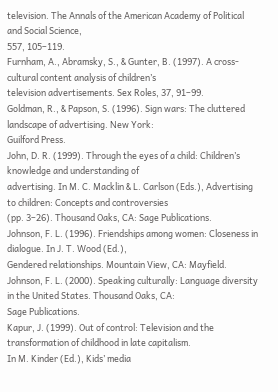television. The Annals of the American Academy of Political and Social Science,
557, 105–119.
Furnham, A., Abramsky, S., & Gunter, B. (1997). A cross-cultural content analysis of children’s
television advertisements. Sex Roles, 37, 91–99.
Goldman, R., & Papson, S. (1996). Sign wars: The cluttered landscape of advertising. New York:
Guilford Press.
John, D. R. (1999). Through the eyes of a child: Children’s knowledge and understanding of
advertising. In M. C. Macklin & L. Carlson (Eds.), Advertising to children: Concepts and controversies
(pp. 3–26). Thousand Oaks, CA: Sage Publications.
Johnson, F. L. (1996). Friendships among women: Closeness in dialogue. In J. T. Wood (Ed.),
Gendered relationships. Mountain View, CA: Mayfield.
Johnson, F. L. (2000). Speaking culturally: Language diversity in the United States. Thousand Oaks, CA:
Sage Publications.
Kapur, J. (1999). Out of control: Television and the transformation of childhood in late capitalism.
In M. Kinder (Ed.), Kids’ media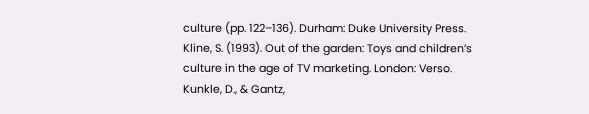culture (pp. 122–136). Durham: Duke University Press.
Kline, S. (1993). Out of the garden: Toys and children’s culture in the age of TV marketing. London: Verso.
Kunkle, D., & Gantz,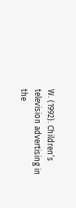W. (1992). Children’s television advertising in the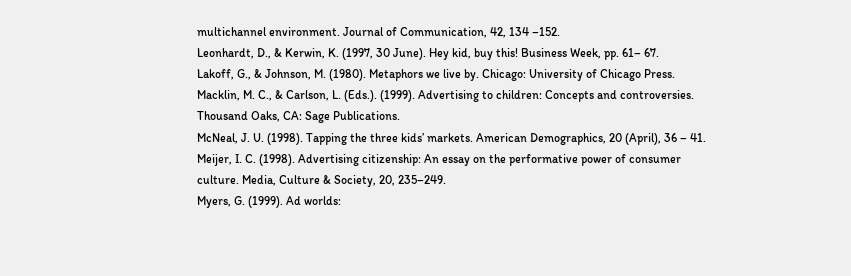multichannel environment. Journal of Communication, 42, 134 –152.
Leonhardt, D., & Kerwin, K. (1997, 30 June). Hey kid, buy this! Business Week, pp. 61– 67.
Lakoff, G., & Johnson, M. (1980). Metaphors we live by. Chicago: University of Chicago Press.
Macklin, M. C., & Carlson, L. (Eds.). (1999). Advertising to children: Concepts and controversies.
Thousand Oaks, CA: Sage Publications.
McNeal, J. U. (1998). Tapping the three kids’ markets. American Demographics, 20 (April), 36 – 41.
Meijer, I. C. (1998). Advertising citizenship: An essay on the performative power of consumer
culture. Media, Culture & Society, 20, 235–249.
Myers, G. (1999). Ad worlds: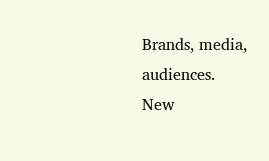Brands, media, audiences. New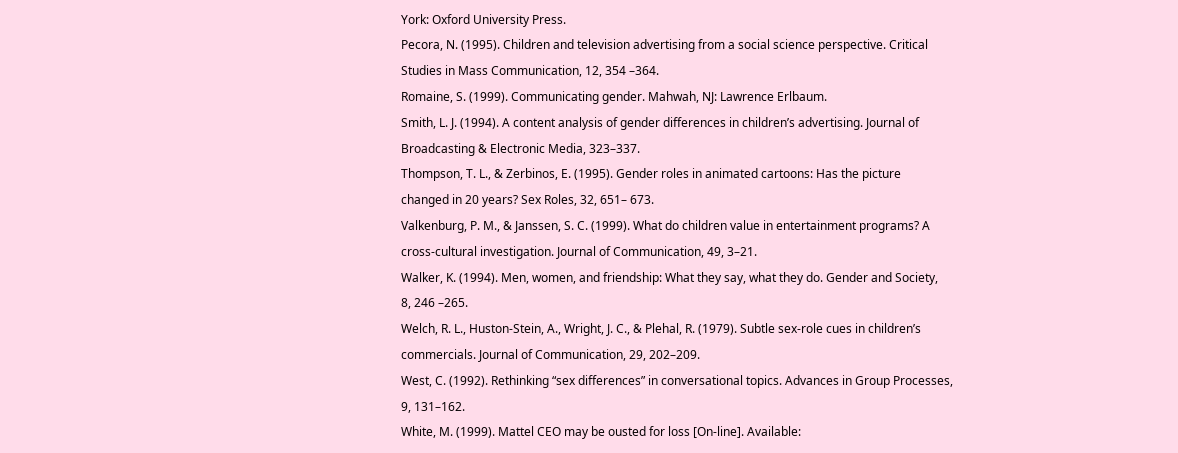York: Oxford University Press.
Pecora, N. (1995). Children and television advertising from a social science perspective. Critical
Studies in Mass Communication, 12, 354 –364.
Romaine, S. (1999). Communicating gender. Mahwah, NJ: Lawrence Erlbaum.
Smith, L. J. (1994). A content analysis of gender differences in children’s advertising. Journal of
Broadcasting & Electronic Media, 323–337.
Thompson, T. L., & Zerbinos, E. (1995). Gender roles in animated cartoons: Has the picture
changed in 20 years? Sex Roles, 32, 651– 673.
Valkenburg, P. M., & Janssen, S. C. (1999). What do children value in entertainment programs? A
cross-cultural investigation. Journal of Communication, 49, 3–21.
Walker, K. (1994). Men, women, and friendship: What they say, what they do. Gender and Society,
8, 246 –265.
Welch, R. L., Huston-Stein, A., Wright, J. C., & Plehal, R. (1979). Subtle sex-role cues in children’s
commercials. Journal of Communication, 29, 202–209.
West, C. (1992). Rethinking “sex differences” in conversational topics. Advances in Group Processes,
9, 131–162.
White, M. (1999). Mattel CEO may be ousted for loss [On-line]. Available: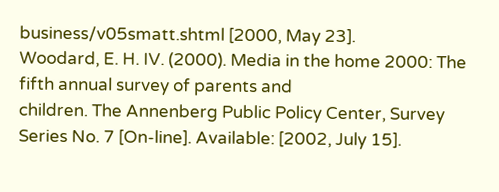business/v05smatt.shtml [2000, May 23].
Woodard, E. H. IV. (2000). Media in the home 2000: The fifth annual survey of parents and
children. The Annenberg Public Policy Center, Survey Series No. 7 [On-line]. Available: [2002, July 15].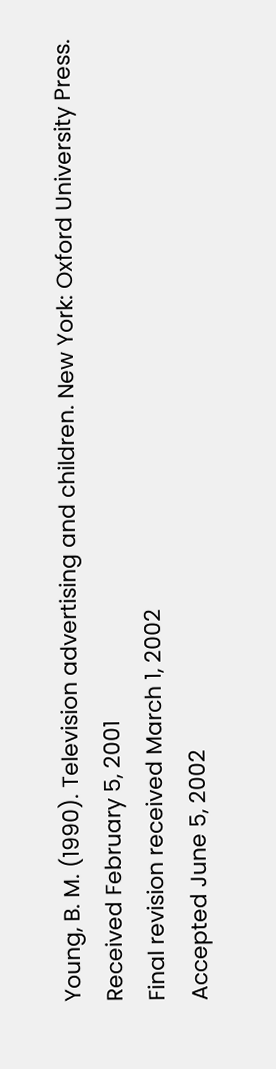Young, B. M. (1990). Television advertising and children. New York: Oxford University Press.
Received February 5, 2001
Final revision received March 1, 2002
Accepted June 5, 2002